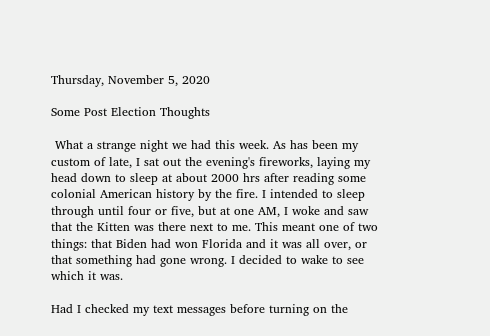Thursday, November 5, 2020

Some Post Election Thoughts

 What a strange night we had this week. As has been my custom of late, I sat out the evening's fireworks, laying my head down to sleep at about 2000 hrs after reading some colonial American history by the fire. I intended to sleep through until four or five, but at one AM, I woke and saw that the Kitten was there next to me. This meant one of two things: that Biden had won Florida and it was all over, or that something had gone wrong. I decided to wake to see which it was.

Had I checked my text messages before turning on the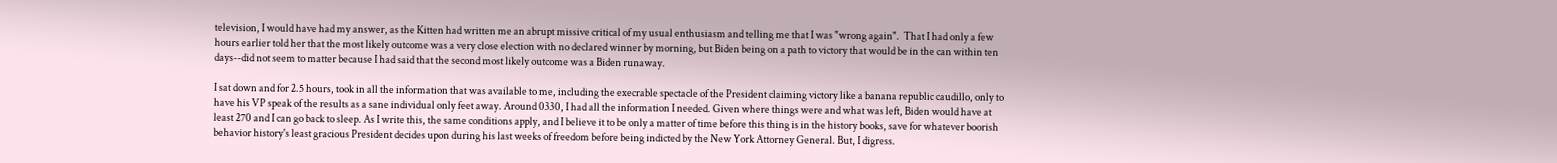television, I would have had my answer, as the Kitten had written me an abrupt missive critical of my usual enthusiasm and telling me that I was "wrong again".  That I had only a few hours earlier told her that the most likely outcome was a very close election with no declared winner by morning, but Biden being on a path to victory that would be in the can within ten days--did not seem to matter because I had said that the second most likely outcome was a Biden runaway.

I sat down and for 2.5 hours, took in all the information that was available to me, including the execrable spectacle of the President claiming victory like a banana republic caudillo, only to have his VP speak of the results as a sane individual only feet away. Around 0330, I had all the information I needed. Given where things were and what was left, Biden would have at least 270 and I can go back to sleep. As I write this, the same conditions apply, and I believe it to be only a matter of time before this thing is in the history books, save for whatever boorish behavior history's least gracious President decides upon during his last weeks of freedom before being indicted by the New York Attorney General. But, I digress.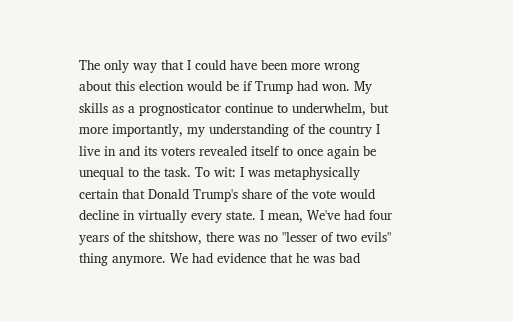The only way that I could have been more wrong about this election would be if Trump had won. My skills as a prognosticator continue to underwhelm, but more importantly, my understanding of the country I live in and its voters revealed itself to once again be unequal to the task. To wit: I was metaphysically certain that Donald Trump's share of the vote would decline in virtually every state. I mean, We've had four years of the shitshow, there was no "lesser of two evils" thing anymore. We had evidence that he was bad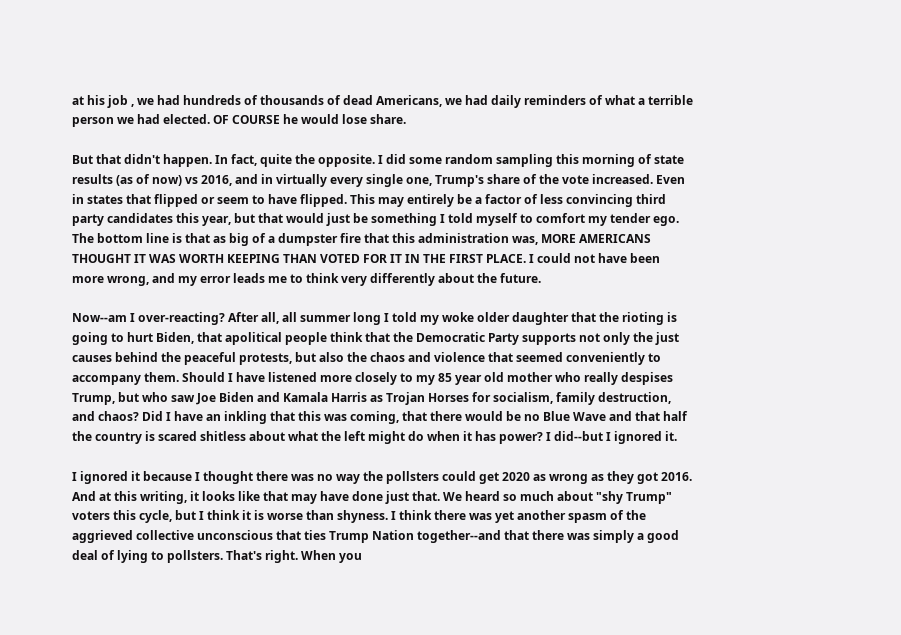at his job , we had hundreds of thousands of dead Americans, we had daily reminders of what a terrible person we had elected. OF COURSE he would lose share.

But that didn't happen. In fact, quite the opposite. I did some random sampling this morning of state results (as of now) vs 2016, and in virtually every single one, Trump's share of the vote increased. Even in states that flipped or seem to have flipped. This may entirely be a factor of less convincing third party candidates this year, but that would just be something I told myself to comfort my tender ego. The bottom line is that as big of a dumpster fire that this administration was, MORE AMERICANS THOUGHT IT WAS WORTH KEEPING THAN VOTED FOR IT IN THE FIRST PLACE. I could not have been more wrong, and my error leads me to think very differently about the future.

Now--am I over-reacting? After all, all summer long I told my woke older daughter that the rioting is going to hurt Biden, that apolitical people think that the Democratic Party supports not only the just causes behind the peaceful protests, but also the chaos and violence that seemed conveniently to accompany them. Should I have listened more closely to my 85 year old mother who really despises Trump, but who saw Joe Biden and Kamala Harris as Trojan Horses for socialism, family destruction, and chaos? Did I have an inkling that this was coming, that there would be no Blue Wave and that half the country is scared shitless about what the left might do when it has power? I did--but I ignored it.

I ignored it because I thought there was no way the pollsters could get 2020 as wrong as they got 2016. And at this writing, it looks like that may have done just that. We heard so much about "shy Trump" voters this cycle, but I think it is worse than shyness. I think there was yet another spasm of the aggrieved collective unconscious that ties Trump Nation together--and that there was simply a good deal of lying to pollsters. That's right. When you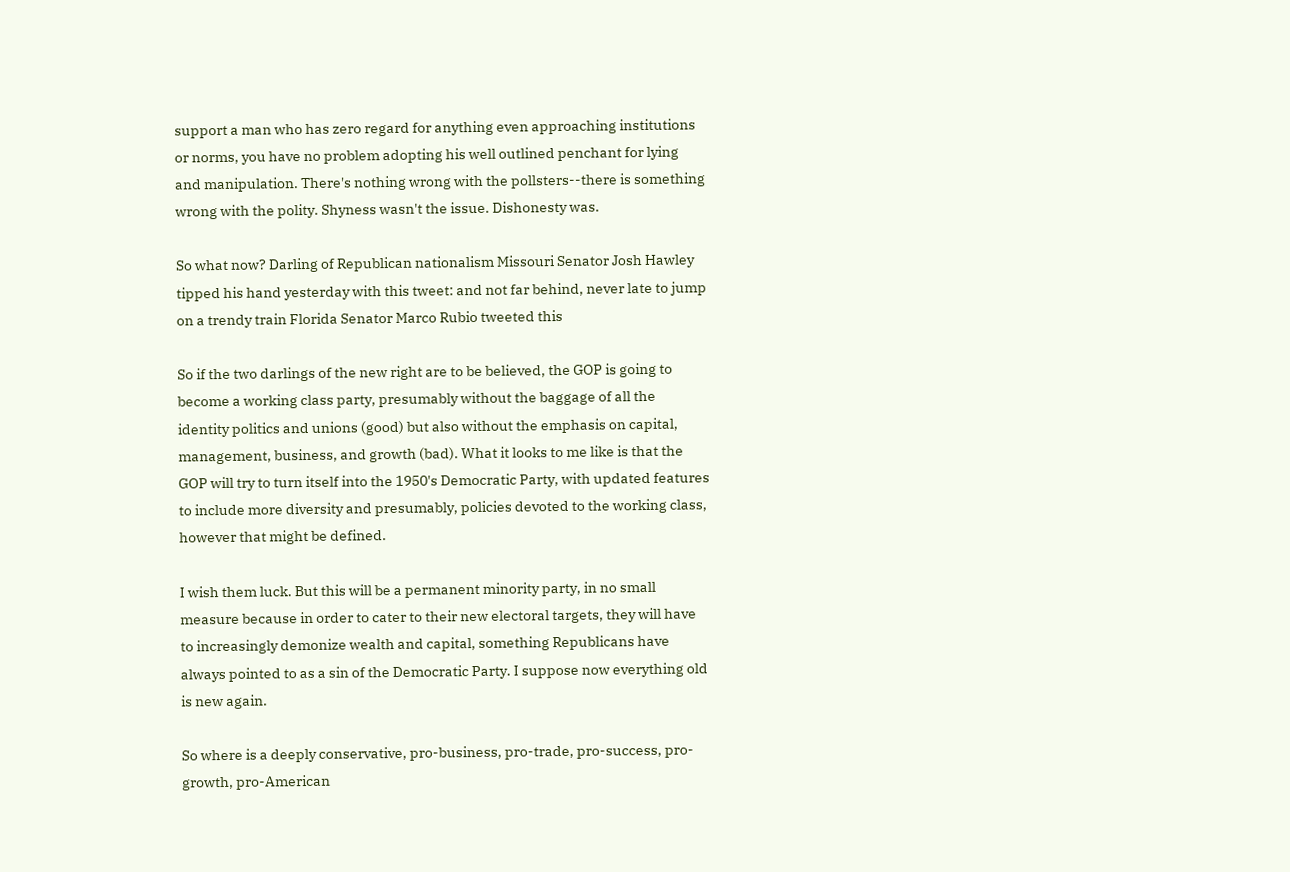support a man who has zero regard for anything even approaching institutions or norms, you have no problem adopting his well outlined penchant for lying and manipulation. There's nothing wrong with the pollsters--there is something wrong with the polity. Shyness wasn't the issue. Dishonesty was.

So what now? Darling of Republican nationalism Missouri Senator Josh Hawley tipped his hand yesterday with this tweet: and not far behind, never late to jump on a trendy train Florida Senator Marco Rubio tweeted this

So if the two darlings of the new right are to be believed, the GOP is going to become a working class party, presumably without the baggage of all the identity politics and unions (good) but also without the emphasis on capital, management, business, and growth (bad). What it looks to me like is that the GOP will try to turn itself into the 1950's Democratic Party, with updated features to include more diversity and presumably, policies devoted to the working class, however that might be defined.

I wish them luck. But this will be a permanent minority party, in no small measure because in order to cater to their new electoral targets, they will have to increasingly demonize wealth and capital, something Republicans have always pointed to as a sin of the Democratic Party. I suppose now everything old is new again.

So where is a deeply conservative, pro-business, pro-trade, pro-success, pro-growth, pro-American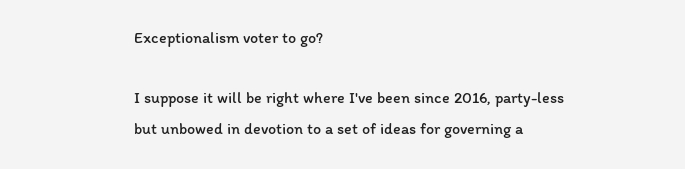Exceptionalism voter to go?

I suppose it will be right where I've been since 2016, party-less but unbowed in devotion to a set of ideas for governing a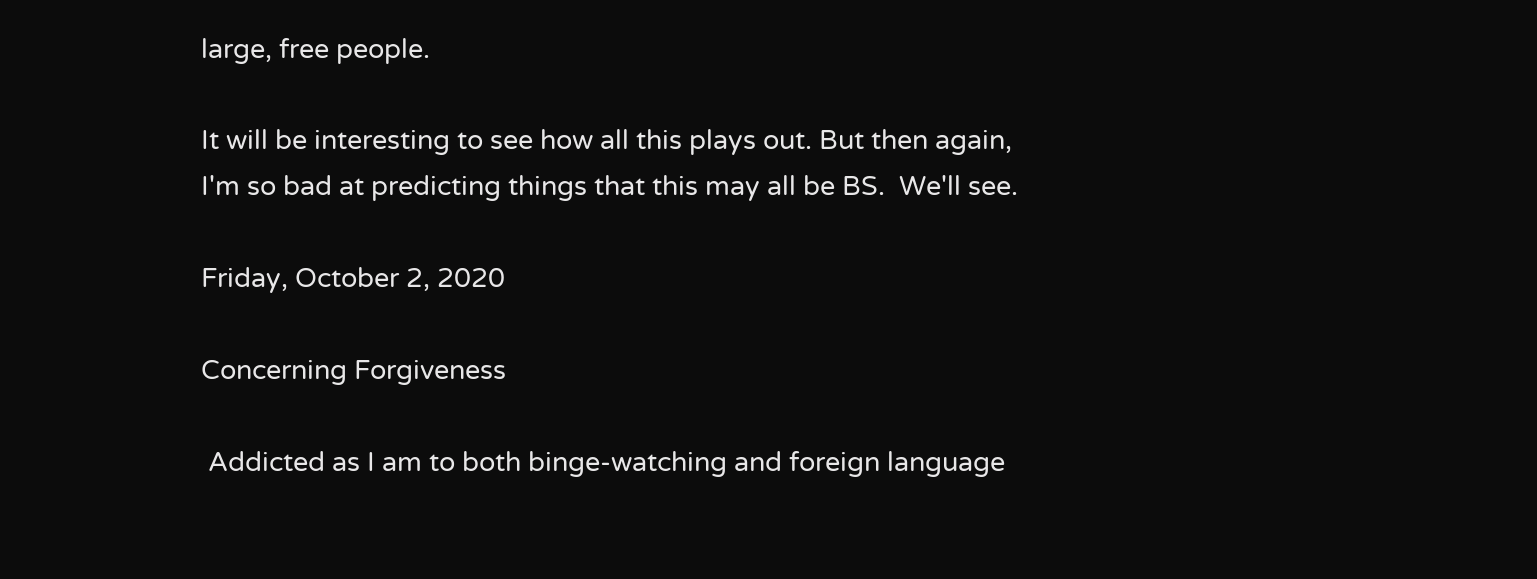large, free people.

It will be interesting to see how all this plays out. But then again, I'm so bad at predicting things that this may all be BS.  We'll see.

Friday, October 2, 2020

Concerning Forgiveness

 Addicted as I am to both binge-watching and foreign language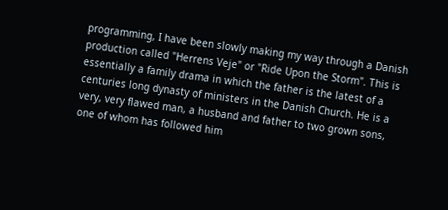programming, I have been slowly making my way through a Danish production called "Herrens Veje" or "Ride Upon the Storm". This is essentially a family drama in which the father is the latest of a centuries long dynasty of ministers in the Danish Church. He is a very, very flawed man, a husband and father to two grown sons, one of whom has followed him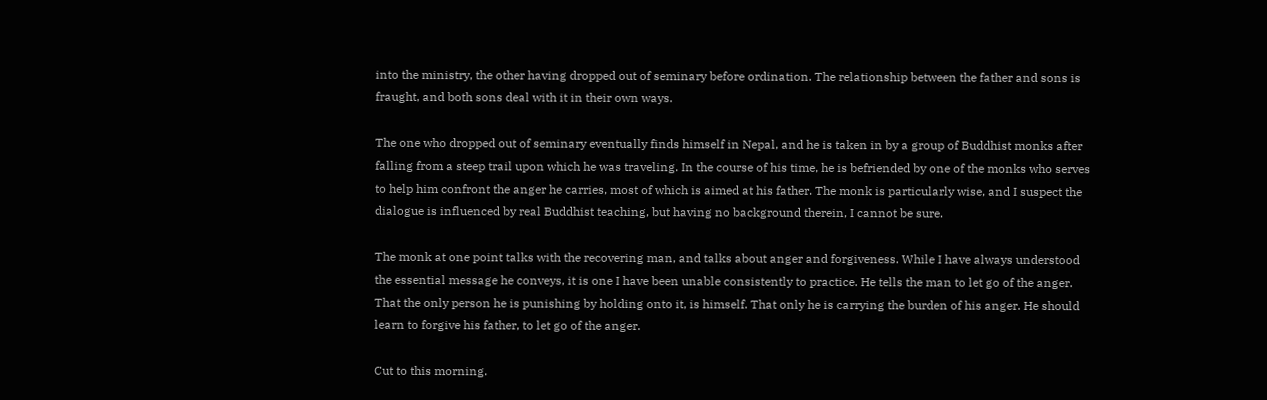into the ministry, the other having dropped out of seminary before ordination. The relationship between the father and sons is fraught, and both sons deal with it in their own ways.

The one who dropped out of seminary eventually finds himself in Nepal, and he is taken in by a group of Buddhist monks after falling from a steep trail upon which he was traveling. In the course of his time, he is befriended by one of the monks who serves to help him confront the anger he carries, most of which is aimed at his father. The monk is particularly wise, and I suspect the dialogue is influenced by real Buddhist teaching, but having no background therein, I cannot be sure.

The monk at one point talks with the recovering man, and talks about anger and forgiveness. While I have always understood the essential message he conveys, it is one I have been unable consistently to practice. He tells the man to let go of the anger. That the only person he is punishing by holding onto it, is himself. That only he is carrying the burden of his anger. He should learn to forgive his father, to let go of the anger.

Cut to this morning.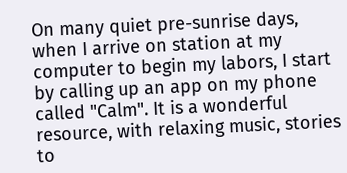On many quiet pre-sunrise days, when I arrive on station at my computer to begin my labors, I start by calling up an app on my phone called "Calm". It is a wonderful resource, with relaxing music, stories to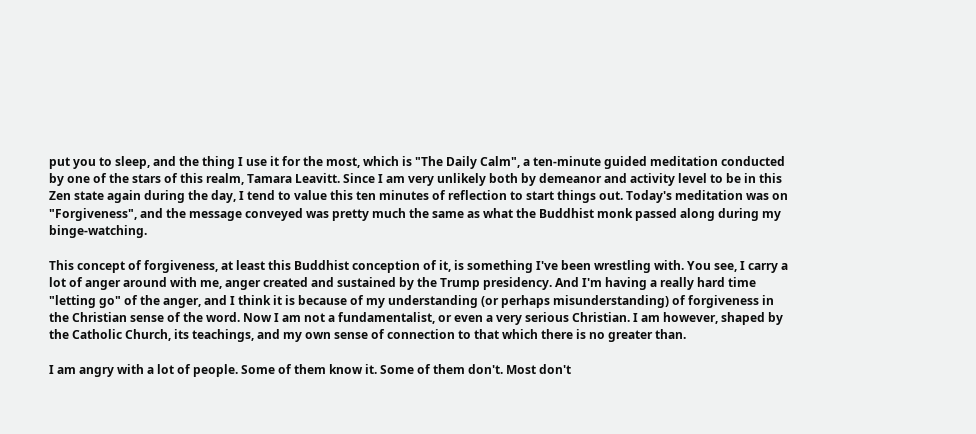put you to sleep, and the thing I use it for the most, which is "The Daily Calm", a ten-minute guided meditation conducted by one of the stars of this realm, Tamara Leavitt. Since I am very unlikely both by demeanor and activity level to be in this Zen state again during the day, I tend to value this ten minutes of reflection to start things out. Today's meditation was on "Forgiveness", and the message conveyed was pretty much the same as what the Buddhist monk passed along during my binge-watching.

This concept of forgiveness, at least this Buddhist conception of it, is something I've been wrestling with. You see, I carry a lot of anger around with me, anger created and sustained by the Trump presidency. And I'm having a really hard time "letting go" of the anger, and I think it is because of my understanding (or perhaps misunderstanding) of forgiveness in the Christian sense of the word. Now I am not a fundamentalist, or even a very serious Christian. I am however, shaped by the Catholic Church, its teachings, and my own sense of connection to that which there is no greater than.

I am angry with a lot of people. Some of them know it. Some of them don't. Most don't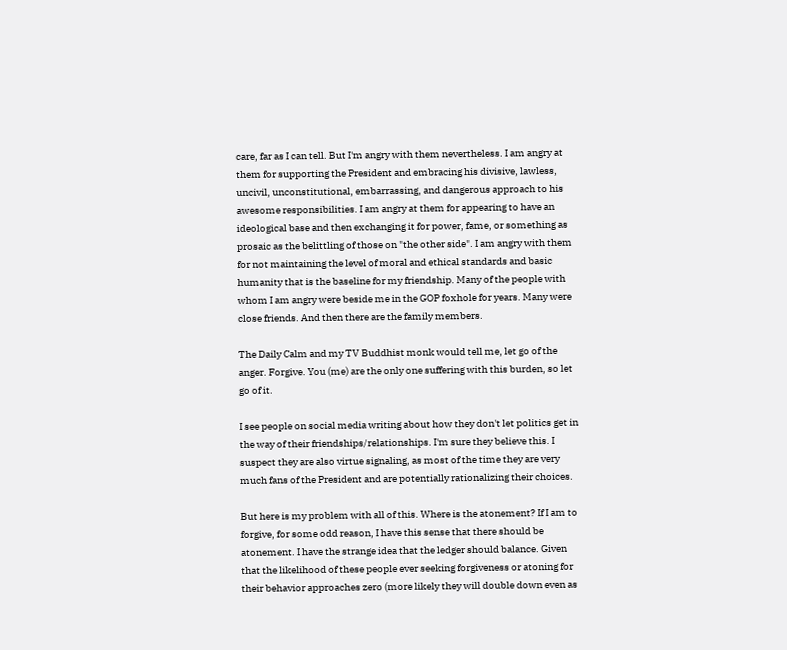care, far as I can tell. But I'm angry with them nevertheless. I am angry at them for supporting the President and embracing his divisive, lawless, uncivil, unconstitutional, embarrassing, and dangerous approach to his awesome responsibilities. I am angry at them for appearing to have an ideological base and then exchanging it for power, fame, or something as prosaic as the belittling of those on "the other side". I am angry with them for not maintaining the level of moral and ethical standards and basic humanity that is the baseline for my friendship. Many of the people with whom I am angry were beside me in the GOP foxhole for years. Many were close friends. And then there are the family members.

The Daily Calm and my TV Buddhist monk would tell me, let go of the anger. Forgive. You (me) are the only one suffering with this burden, so let go of it.

I see people on social media writing about how they don't let politics get in the way of their friendships/relationships. I'm sure they believe this. I suspect they are also virtue signaling, as most of the time they are very much fans of the President and are potentially rationalizing their choices.

But here is my problem with all of this. Where is the atonement? If I am to forgive, for some odd reason, I have this sense that there should be atonement. I have the strange idea that the ledger should balance. Given that the likelihood of these people ever seeking forgiveness or atoning for their behavior approaches zero (more likely they will double down even as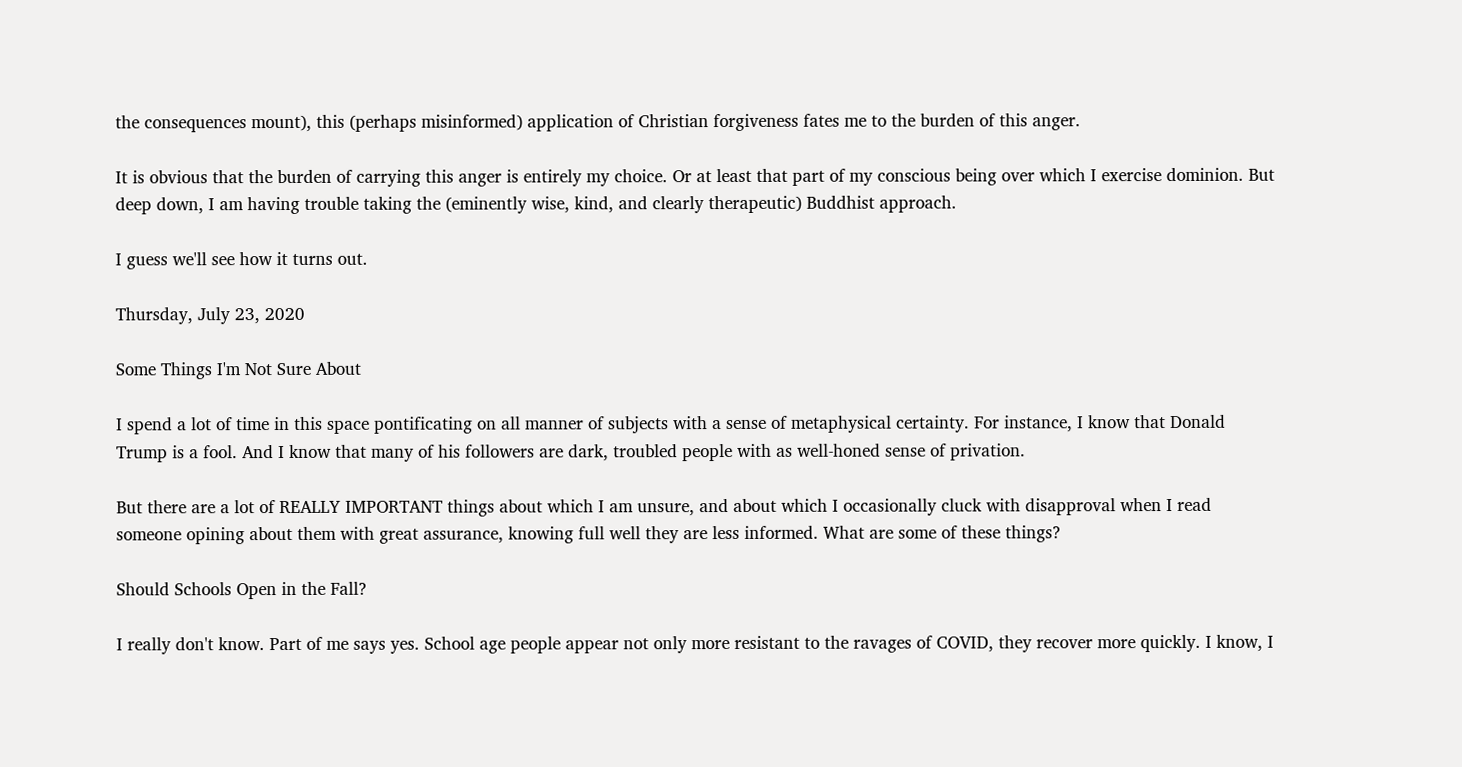the consequences mount), this (perhaps misinformed) application of Christian forgiveness fates me to the burden of this anger.

It is obvious that the burden of carrying this anger is entirely my choice. Or at least that part of my conscious being over which I exercise dominion. But deep down, I am having trouble taking the (eminently wise, kind, and clearly therapeutic) Buddhist approach.

I guess we'll see how it turns out.

Thursday, July 23, 2020

Some Things I'm Not Sure About

I spend a lot of time in this space pontificating on all manner of subjects with a sense of metaphysical certainty. For instance, I know that Donald Trump is a fool. And I know that many of his followers are dark, troubled people with as well-honed sense of privation.

But there are a lot of REALLY IMPORTANT things about which I am unsure, and about which I occasionally cluck with disapproval when I read someone opining about them with great assurance, knowing full well they are less informed. What are some of these things?

Should Schools Open in the Fall?

I really don't know. Part of me says yes. School age people appear not only more resistant to the ravages of COVID, they recover more quickly. I know, I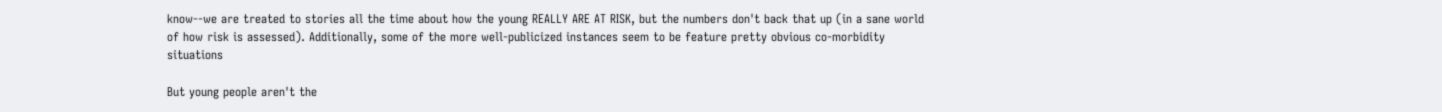know--we are treated to stories all the time about how the young REALLY ARE AT RISK, but the numbers don't back that up (in a sane world of how risk is assessed). Additionally, some of the more well-publicized instances seem to be feature pretty obvious co-morbidity situations

But young people aren't the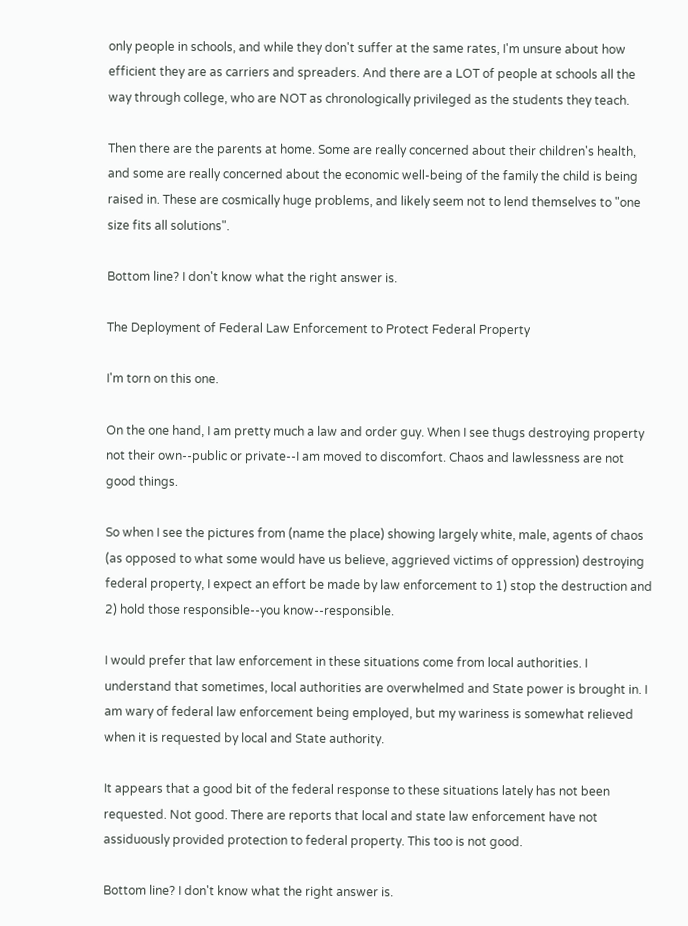only people in schools, and while they don't suffer at the same rates, I'm unsure about how efficient they are as carriers and spreaders. And there are a LOT of people at schools all the way through college, who are NOT as chronologically privileged as the students they teach.

Then there are the parents at home. Some are really concerned about their children's health, and some are really concerned about the economic well-being of the family the child is being raised in. These are cosmically huge problems, and likely seem not to lend themselves to "one size fits all solutions".

Bottom line? I don't know what the right answer is.

The Deployment of Federal Law Enforcement to Protect Federal Property

I'm torn on this one.

On the one hand, I am pretty much a law and order guy. When I see thugs destroying property not their own--public or private--I am moved to discomfort. Chaos and lawlessness are not good things.

So when I see the pictures from (name the place) showing largely white, male, agents of chaos (as opposed to what some would have us believe, aggrieved victims of oppression) destroying federal property, I expect an effort be made by law enforcement to 1) stop the destruction and 2) hold those responsible--you know--responsible.

I would prefer that law enforcement in these situations come from local authorities. I understand that sometimes, local authorities are overwhelmed and State power is brought in. I am wary of federal law enforcement being employed, but my wariness is somewhat relieved when it is requested by local and State authority.

It appears that a good bit of the federal response to these situations lately has not been requested. Not good. There are reports that local and state law enforcement have not assiduously provided protection to federal property. This too is not good.

Bottom line? I don't know what the right answer is.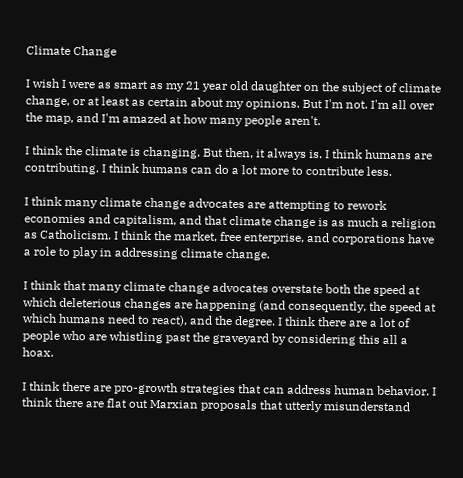Climate Change

I wish I were as smart as my 21 year old daughter on the subject of climate change, or at least as certain about my opinions. But I'm not. I'm all over the map, and I'm amazed at how many people aren't.

I think the climate is changing. But then, it always is. I think humans are contributing. I think humans can do a lot more to contribute less.

I think many climate change advocates are attempting to rework economies and capitalism, and that climate change is as much a religion as Catholicism. I think the market, free enterprise, and corporations have a role to play in addressing climate change.

I think that many climate change advocates overstate both the speed at which deleterious changes are happening (and consequently, the speed at which humans need to react), and the degree. I think there are a lot of people who are whistling past the graveyard by considering this all a hoax.

I think there are pro-growth strategies that can address human behavior. I think there are flat out Marxian proposals that utterly misunderstand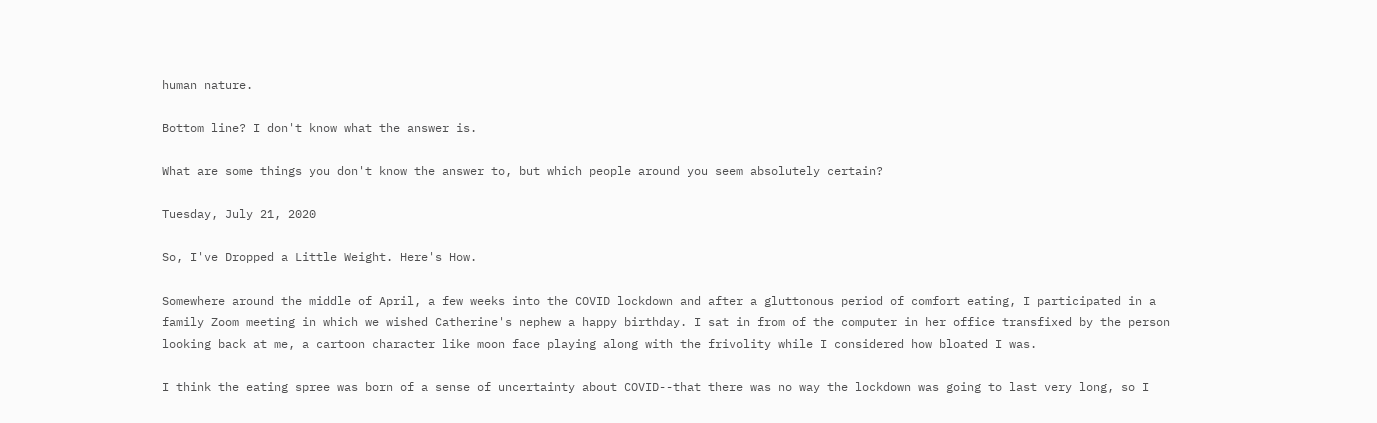human nature.

Bottom line? I don't know what the answer is.

What are some things you don't know the answer to, but which people around you seem absolutely certain?

Tuesday, July 21, 2020

So, I've Dropped a Little Weight. Here's How.

Somewhere around the middle of April, a few weeks into the COVID lockdown and after a gluttonous period of comfort eating, I participated in a family Zoom meeting in which we wished Catherine's nephew a happy birthday. I sat in from of the computer in her office transfixed by the person looking back at me, a cartoon character like moon face playing along with the frivolity while I considered how bloated I was.

I think the eating spree was born of a sense of uncertainty about COVID--that there was no way the lockdown was going to last very long, so I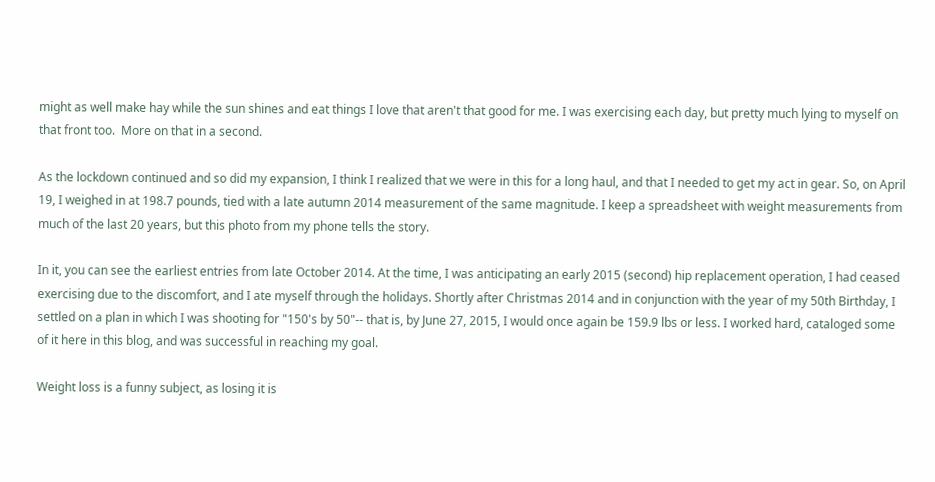might as well make hay while the sun shines and eat things I love that aren't that good for me. I was exercising each day, but pretty much lying to myself on that front too.  More on that in a second.

As the lockdown continued and so did my expansion, I think I realized that we were in this for a long haul, and that I needed to get my act in gear. So, on April 19, I weighed in at 198.7 pounds, tied with a late autumn 2014 measurement of the same magnitude. I keep a spreadsheet with weight measurements from much of the last 20 years, but this photo from my phone tells the story.

In it, you can see the earliest entries from late October 2014. At the time, I was anticipating an early 2015 (second) hip replacement operation, I had ceased exercising due to the discomfort, and I ate myself through the holidays. Shortly after Christmas 2014 and in conjunction with the year of my 50th Birthday, I settled on a plan in which I was shooting for "150's by 50"-- that is, by June 27, 2015, I would once again be 159.9 lbs or less. I worked hard, cataloged some of it here in this blog, and was successful in reaching my goal.

Weight loss is a funny subject, as losing it is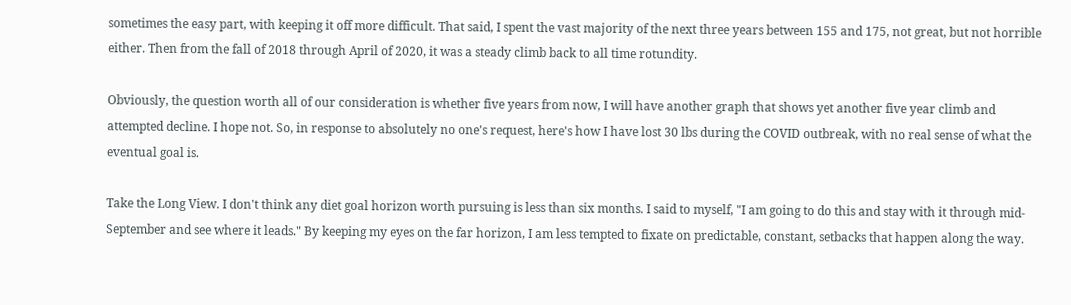sometimes the easy part, with keeping it off more difficult. That said, I spent the vast majority of the next three years between 155 and 175, not great, but not horrible either. Then from the fall of 2018 through April of 2020, it was a steady climb back to all time rotundity.

Obviously, the question worth all of our consideration is whether five years from now, I will have another graph that shows yet another five year climb and attempted decline. I hope not. So, in response to absolutely no one's request, here's how I have lost 30 lbs during the COVID outbreak, with no real sense of what the eventual goal is.

Take the Long View. I don't think any diet goal horizon worth pursuing is less than six months. I said to myself, "I am going to do this and stay with it through mid-September and see where it leads." By keeping my eyes on the far horizon, I am less tempted to fixate on predictable, constant, setbacks that happen along the way.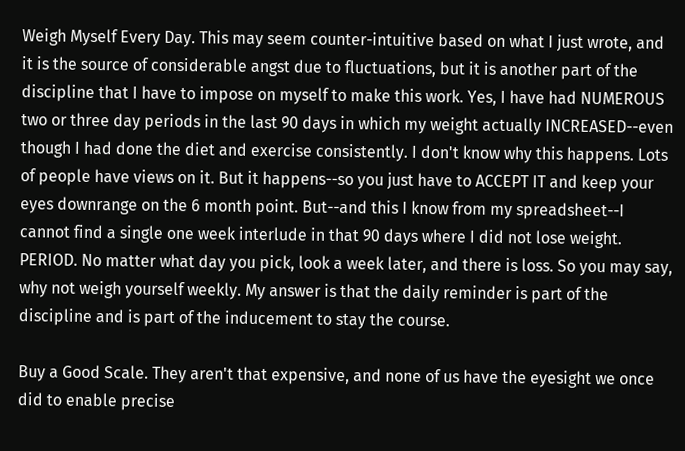Weigh Myself Every Day. This may seem counter-intuitive based on what I just wrote, and it is the source of considerable angst due to fluctuations, but it is another part of the discipline that I have to impose on myself to make this work. Yes, I have had NUMEROUS two or three day periods in the last 90 days in which my weight actually INCREASED--even though I had done the diet and exercise consistently. I don't know why this happens. Lots of people have views on it. But it happens--so you just have to ACCEPT IT and keep your eyes downrange on the 6 month point. But--and this I know from my spreadsheet--I cannot find a single one week interlude in that 90 days where I did not lose weight. PERIOD. No matter what day you pick, look a week later, and there is loss. So you may say, why not weigh yourself weekly. My answer is that the daily reminder is part of the discipline and is part of the inducement to stay the course.

Buy a Good Scale. They aren't that expensive, and none of us have the eyesight we once did to enable precise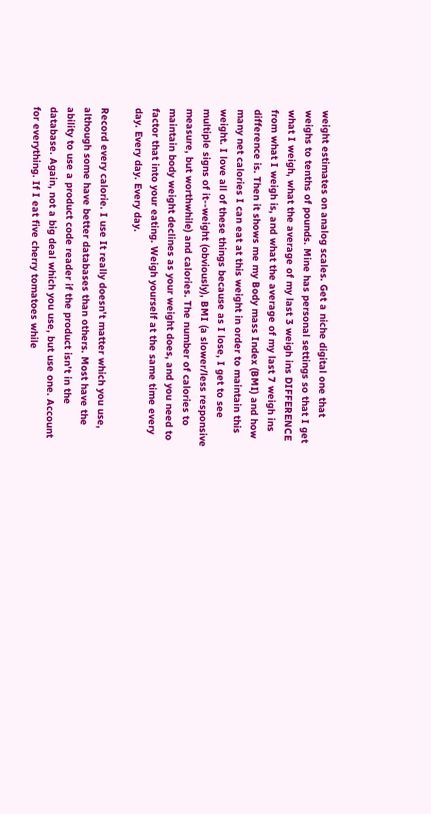weight estimates on analog scales. Get a niche digital one that weighs to tenths of pounds. Mine has personal settings so that I get what I weigh, what the average of my last 3 weigh ins DIFFERENCE from what I weigh is, and what the average of my last 7 weigh ins difference is. Then it shows me my Body mass Index (BMI) and how many net calories I can eat at this weight in order to maintain this weight. I love all of these things because as I lose, I get to see multiple signs of it--weight (obviously), BMI (a slower/less responsive measure, but worthwhile) and calories. The number of calories to maintain body weight declines as your weight does, and you need to factor that into your eating. Weigh yourself at the same time every day. Every day. Every day.

Record every calorie. I use It really doesn't matter which you use, although some have better databases than others. Most have the ability to use a product code reader if the product isn't in the database. Again, not a big deal which you use, but use one. Account for everything. If I eat five cherry tomatoes while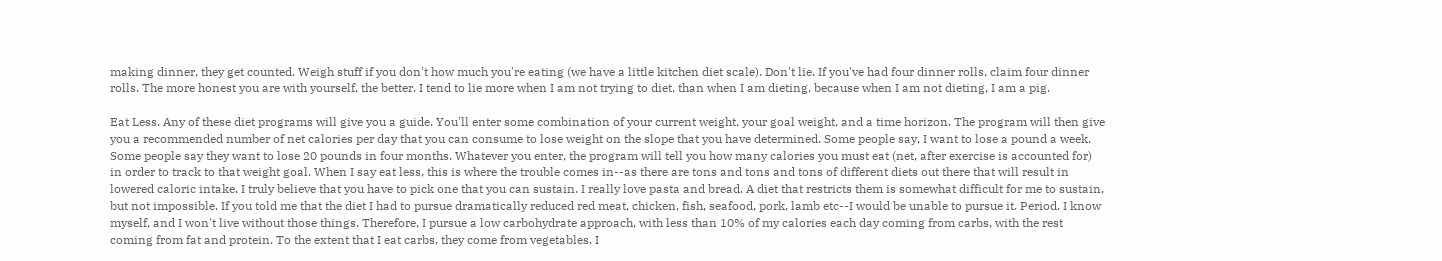making dinner, they get counted. Weigh stuff if you don't how much you're eating (we have a little kitchen diet scale). Don't lie. If you've had four dinner rolls, claim four dinner rolls. The more honest you are with yourself, the better. I tend to lie more when I am not trying to diet, than when I am dieting, because when I am not dieting, I am a pig.

Eat Less. Any of these diet programs will give you a guide. You'll enter some combination of your current weight, your goal weight, and a time horizon. The program will then give you a recommended number of net calories per day that you can consume to lose weight on the slope that you have determined. Some people say, I want to lose a pound a week. Some people say they want to lose 20 pounds in four months. Whatever you enter, the program will tell you how many calories you must eat (net, after exercise is accounted for) in order to track to that weight goal. When I say eat less, this is where the trouble comes in--as there are tons and tons and tons of different diets out there that will result in lowered caloric intake. I truly believe that you have to pick one that you can sustain. I really love pasta and bread. A diet that restricts them is somewhat difficult for me to sustain, but not impossible. If you told me that the diet I had to pursue dramatically reduced red meat, chicken, fish, seafood, pork, lamb etc--I would be unable to pursue it. Period. I know myself, and I won't live without those things. Therefore, I pursue a low carbohydrate approach, with less than 10% of my calories each day coming from carbs, with the rest coming from fat and protein. To the extent that I eat carbs, they come from vegetables. I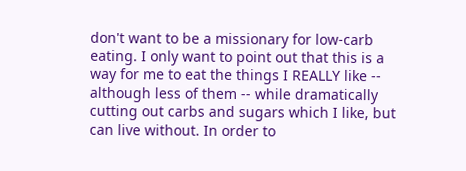don't want to be a missionary for low-carb eating. I only want to point out that this is a way for me to eat the things I REALLY like -- although less of them -- while dramatically cutting out carbs and sugars which I like, but can live without. In order to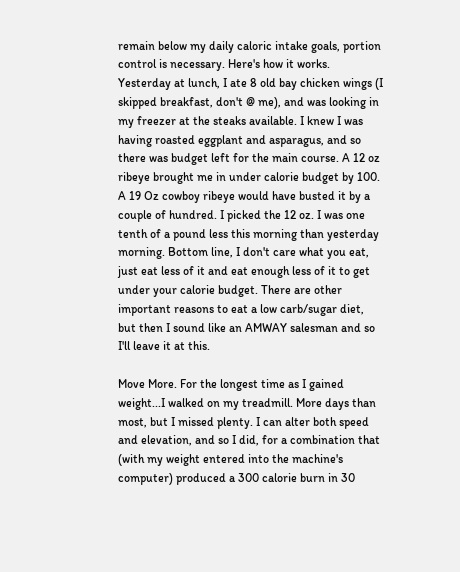remain below my daily caloric intake goals, portion control is necessary. Here's how it works. Yesterday at lunch, I ate 8 old bay chicken wings (I skipped breakfast, don't @ me), and was looking in my freezer at the steaks available. I knew I was having roasted eggplant and asparagus, and so there was budget left for the main course. A 12 oz ribeye brought me in under calorie budget by 100. A 19 Oz cowboy ribeye would have busted it by a couple of hundred. I picked the 12 oz. I was one tenth of a pound less this morning than yesterday morning. Bottom line, I don't care what you eat, just eat less of it and eat enough less of it to get under your calorie budget. There are other important reasons to eat a low carb/sugar diet, but then I sound like an AMWAY salesman and so I'll leave it at this.

Move More. For the longest time as I gained weight...I walked on my treadmill. More days than most, but I missed plenty. I can alter both speed and elevation, and so I did, for a combination that (with my weight entered into the machine's computer) produced a 300 calorie burn in 30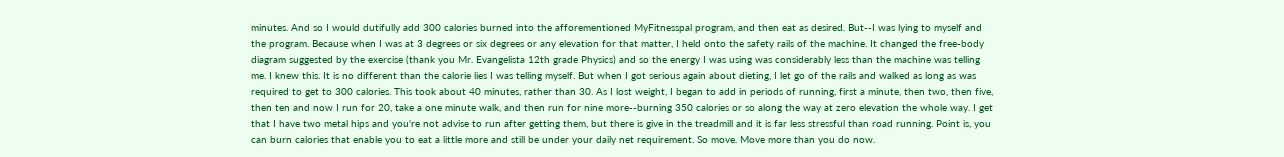minutes. And so I would dutifully add 300 calories burned into the afforementioned MyFitnesspal program, and then eat as desired. But--I was lying to myself and the program. Because when I was at 3 degrees or six degrees or any elevation for that matter, I held onto the safety rails of the machine. It changed the free-body diagram suggested by the exercise (thank you Mr. Evangelista 12th grade Physics) and so the energy I was using was considerably less than the machine was telling me. I knew this. It is no different than the calorie lies I was telling myself. But when I got serious again about dieting, I let go of the rails and walked as long as was required to get to 300 calories. This took about 40 minutes, rather than 30. As I lost weight, I began to add in periods of running, first a minute, then two, then five, then ten and now I run for 20, take a one minute walk, and then run for nine more--burning 350 calories or so along the way at zero elevation the whole way. I get that I have two metal hips and you're not advise to run after getting them, but there is give in the treadmill and it is far less stressful than road running. Point is, you can burn calories that enable you to eat a little more and still be under your daily net requirement. So move. Move more than you do now.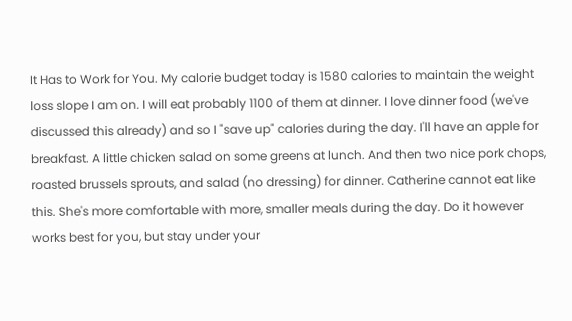It Has to Work for You. My calorie budget today is 1580 calories to maintain the weight loss slope I am on. I will eat probably 1100 of them at dinner. I love dinner food (we've discussed this already) and so I "save up" calories during the day. I'll have an apple for breakfast. A little chicken salad on some greens at lunch. And then two nice pork chops, roasted brussels sprouts, and salad (no dressing) for dinner. Catherine cannot eat like this. She's more comfortable with more, smaller meals during the day. Do it however works best for you, but stay under your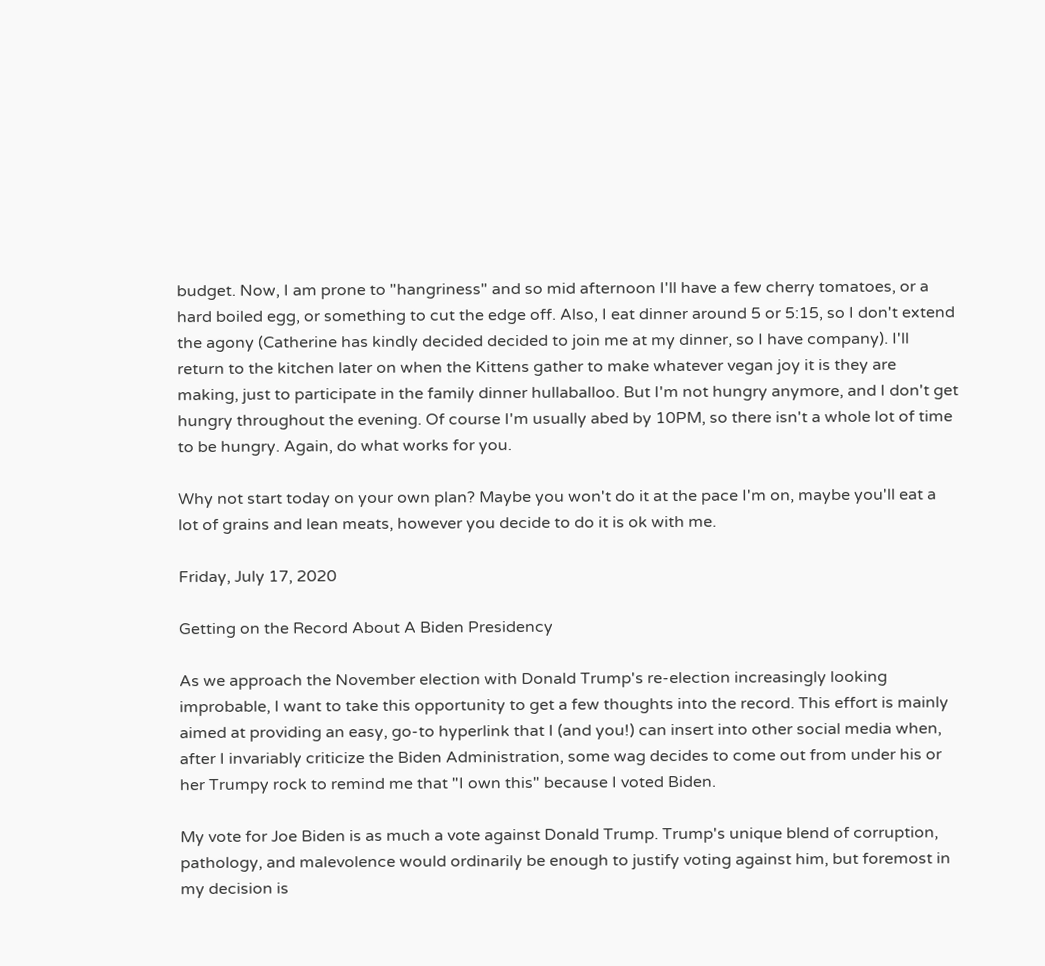budget. Now, I am prone to "hangriness" and so mid afternoon I'll have a few cherry tomatoes, or a hard boiled egg, or something to cut the edge off. Also, I eat dinner around 5 or 5:15, so I don't extend the agony (Catherine has kindly decided decided to join me at my dinner, so I have company). I'll return to the kitchen later on when the Kittens gather to make whatever vegan joy it is they are making, just to participate in the family dinner hullaballoo. But I'm not hungry anymore, and I don't get hungry throughout the evening. Of course I'm usually abed by 10PM, so there isn't a whole lot of time to be hungry. Again, do what works for you.

Why not start today on your own plan? Maybe you won't do it at the pace I'm on, maybe you'll eat a lot of grains and lean meats, however you decide to do it is ok with me.

Friday, July 17, 2020

Getting on the Record About A Biden Presidency

As we approach the November election with Donald Trump's re-election increasingly looking improbable, I want to take this opportunity to get a few thoughts into the record. This effort is mainly aimed at providing an easy, go-to hyperlink that I (and you!) can insert into other social media when, after I invariably criticize the Biden Administration, some wag decides to come out from under his or her Trumpy rock to remind me that "I own this" because I voted Biden.

My vote for Joe Biden is as much a vote against Donald Trump. Trump's unique blend of corruption, pathology, and malevolence would ordinarily be enough to justify voting against him, but foremost in my decision is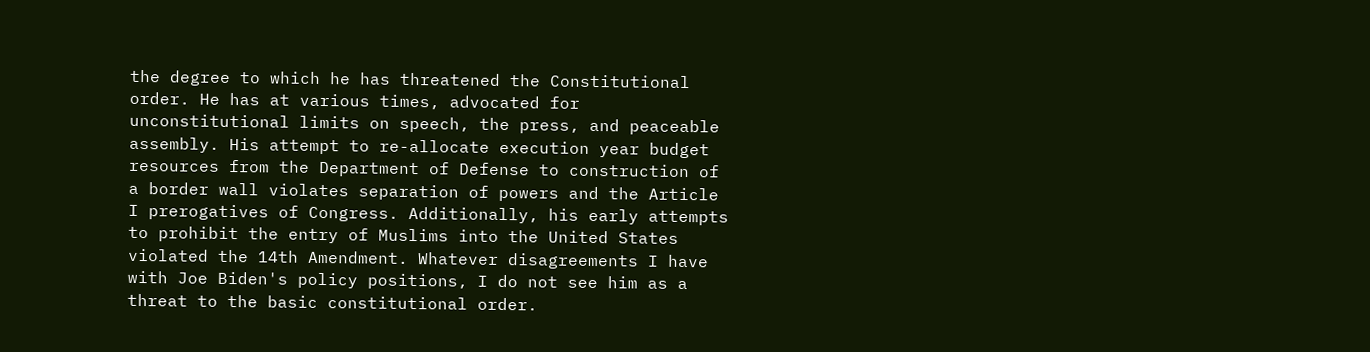the degree to which he has threatened the Constitutional order. He has at various times, advocated for  unconstitutional limits on speech, the press, and peaceable assembly. His attempt to re-allocate execution year budget resources from the Department of Defense to construction of a border wall violates separation of powers and the Article I prerogatives of Congress. Additionally, his early attempts to prohibit the entry of Muslims into the United States violated the 14th Amendment. Whatever disagreements I have with Joe Biden's policy positions, I do not see him as a threat to the basic constitutional order.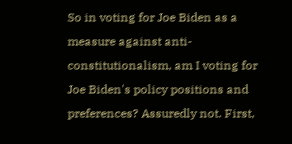So in voting for Joe Biden as a measure against anti-constitutionalism, am I voting for Joe Biden's policy positions and preferences? Assuredly not. First,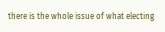there is the whole issue of what electing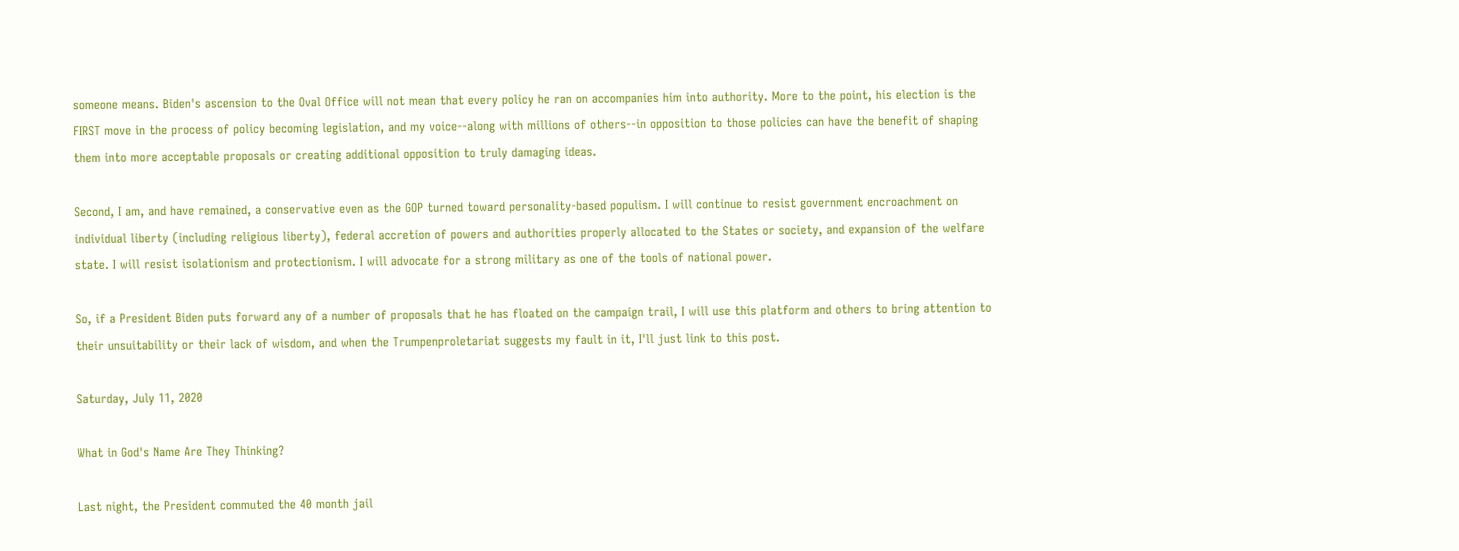someone means. Biden's ascension to the Oval Office will not mean that every policy he ran on accompanies him into authority. More to the point, his election is the FIRST move in the process of policy becoming legislation, and my voice--along with millions of others--in opposition to those policies can have the benefit of shaping them into more acceptable proposals or creating additional opposition to truly damaging ideas.

Second, I am, and have remained, a conservative even as the GOP turned toward personality-based populism. I will continue to resist government encroachment on individual liberty (including religious liberty), federal accretion of powers and authorities properly allocated to the States or society, and expansion of the welfare state. I will resist isolationism and protectionism. I will advocate for a strong military as one of the tools of national power.

So, if a President Biden puts forward any of a number of proposals that he has floated on the campaign trail, I will use this platform and others to bring attention to their unsuitability or their lack of wisdom, and when the Trumpenproletariat suggests my fault in it, I'll just link to this post.

Saturday, July 11, 2020

What in God's Name Are They Thinking?

Last night, the President commuted the 40 month jail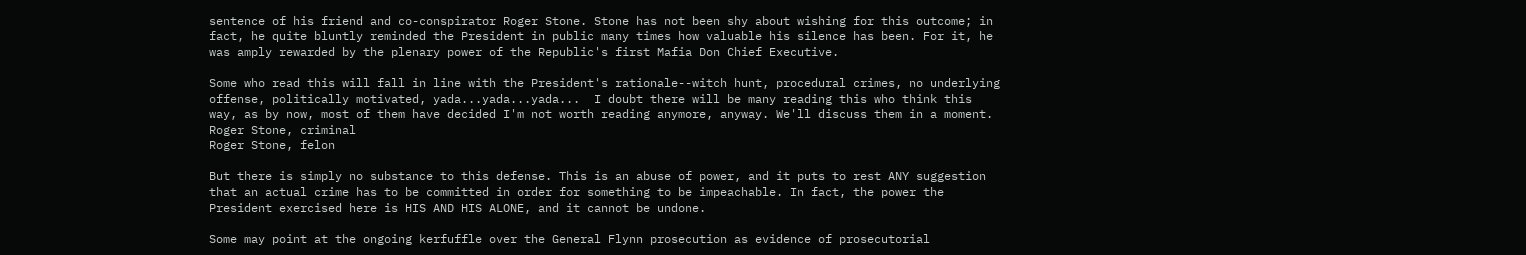sentence of his friend and co-conspirator Roger Stone. Stone has not been shy about wishing for this outcome; in fact, he quite bluntly reminded the President in public many times how valuable his silence has been. For it, he was amply rewarded by the plenary power of the Republic's first Mafia Don Chief Executive.

Some who read this will fall in line with the President's rationale--witch hunt, procedural crimes, no underlying offense, politically motivated, yada...yada...yada...  I doubt there will be many reading this who think this way, as by now, most of them have decided I'm not worth reading anymore, anyway. We'll discuss them in a moment.
Roger Stone, criminal
Roger Stone, felon

But there is simply no substance to this defense. This is an abuse of power, and it puts to rest ANY suggestion that an actual crime has to be committed in order for something to be impeachable. In fact, the power the President exercised here is HIS AND HIS ALONE, and it cannot be undone.

Some may point at the ongoing kerfuffle over the General Flynn prosecution as evidence of prosecutorial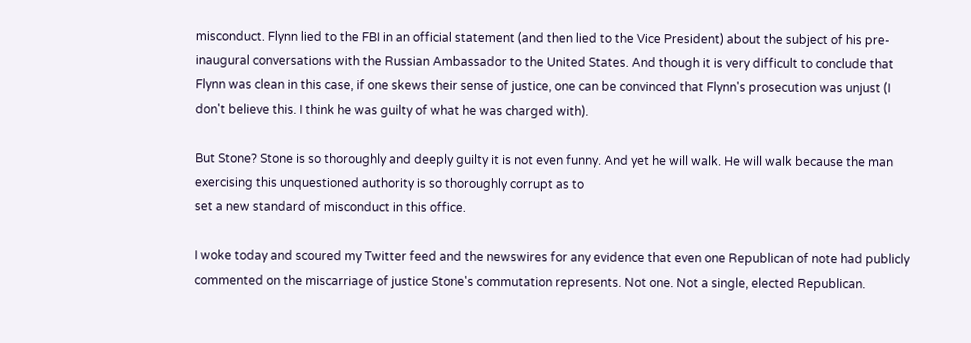misconduct. Flynn lied to the FBI in an official statement (and then lied to the Vice President) about the subject of his pre-inaugural conversations with the Russian Ambassador to the United States. And though it is very difficult to conclude that Flynn was clean in this case, if one skews their sense of justice, one can be convinced that Flynn's prosecution was unjust (I don't believe this. I think he was guilty of what he was charged with).

But Stone? Stone is so thoroughly and deeply guilty it is not even funny. And yet he will walk. He will walk because the man exercising this unquestioned authority is so thoroughly corrupt as to
set a new standard of misconduct in this office.

I woke today and scoured my Twitter feed and the newswires for any evidence that even one Republican of note had publicly commented on the miscarriage of justice Stone's commutation represents. Not one. Not a single, elected Republican.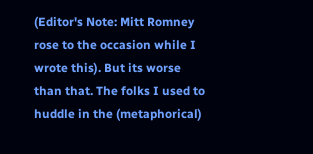(Editor's Note: Mitt Romney rose to the occasion while I wrote this). But its worse than that. The folks I used to huddle in the (metaphorical)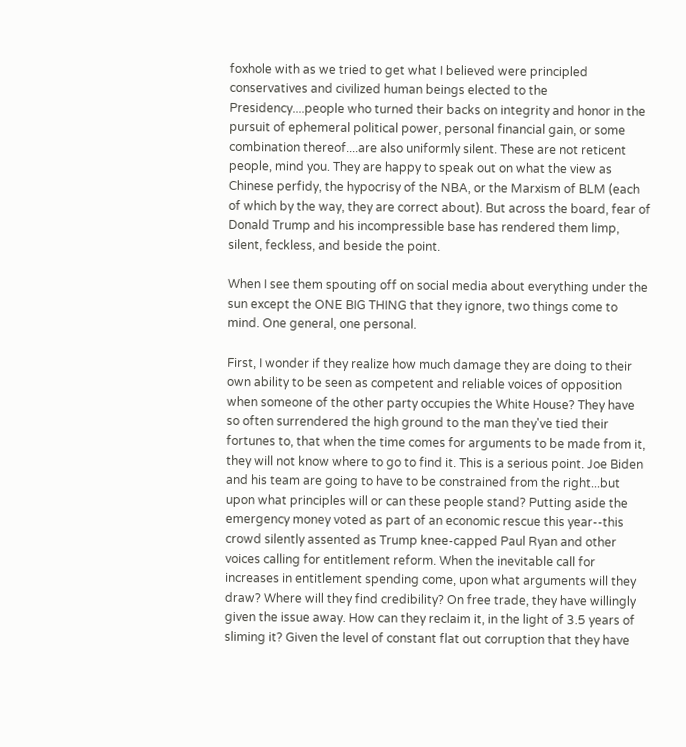foxhole with as we tried to get what I believed were principled conservatives and civilized human beings elected to the Presidency....people who turned their backs on integrity and honor in the pursuit of ephemeral political power, personal financial gain, or some combination thereof....are also uniformly silent. These are not reticent people, mind you. They are happy to speak out on what the view as Chinese perfidy, the hypocrisy of the NBA, or the Marxism of BLM (each of which by the way, they are correct about). But across the board, fear of Donald Trump and his incompressible base has rendered them limp, silent, feckless, and beside the point.

When I see them spouting off on social media about everything under the sun except the ONE BIG THING that they ignore, two things come to mind. One general, one personal.

First, I wonder if they realize how much damage they are doing to their own ability to be seen as competent and reliable voices of opposition when someone of the other party occupies the White House? They have so often surrendered the high ground to the man they've tied their fortunes to, that when the time comes for arguments to be made from it, they will not know where to go to find it. This is a serious point. Joe Biden and his team are going to have to be constrained from the right...but upon what principles will or can these people stand? Putting aside the emergency money voted as part of an economic rescue this year--this crowd silently assented as Trump knee-capped Paul Ryan and other voices calling for entitlement reform. When the inevitable call for increases in entitlement spending come, upon what arguments will they draw? Where will they find credibility? On free trade, they have willingly given the issue away. How can they reclaim it, in the light of 3.5 years of sliming it? Given the level of constant flat out corruption that they have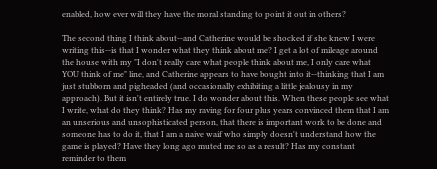enabled, how ever will they have the moral standing to point it out in others?

The second thing I think about--and Catherine would be shocked if she knew I were writing this--is that I wonder what they think about me? I get a lot of mileage around the house with my "I don't really care what people think about me, I only care what YOU think of me" line, and Catherine appears to have bought into it--thinking that I am just stubborn and pigheaded (and occasionally exhibiting a little jealousy in my approach). But it isn't entirely true. I do wonder about this. When these people see what I write, what do they think? Has my raving for four plus years convinced them that I am an unserious and unsophisticated person, that there is important work to be done and someone has to do it, that I am a naive waif who simply doesn't understand how the game is played? Have they long ago muted me so as a result? Has my constant reminder to them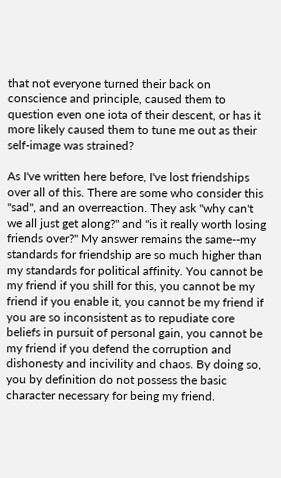that not everyone turned their back on conscience and principle, caused them to question even one iota of their descent, or has it more likely caused them to tune me out as their self-image was strained?

As I've written here before, I've lost friendships over all of this. There are some who consider this "sad", and an overreaction. They ask "why can't we all just get along?" and "is it really worth losing friends over?" My answer remains the same--my standards for friendship are so much higher than my standards for political affinity. You cannot be my friend if you shill for this, you cannot be my friend if you enable it, you cannot be my friend if you are so inconsistent as to repudiate core beliefs in pursuit of personal gain, you cannot be my friend if you defend the corruption and dishonesty and incivility and chaos. By doing so, you by definition do not possess the basic character necessary for being my friend.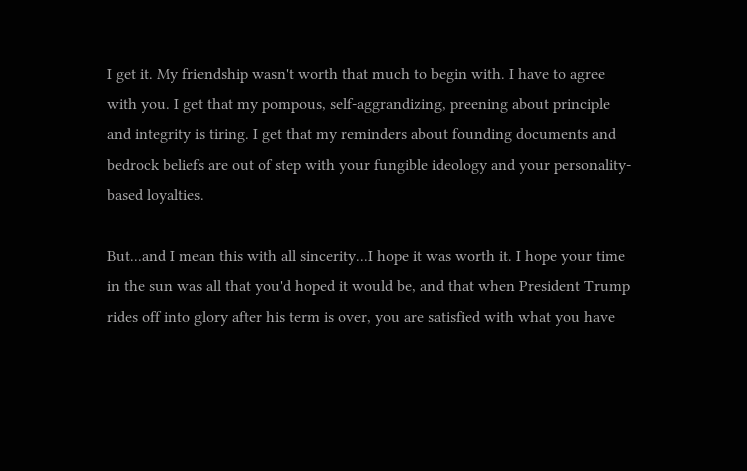I get it. My friendship wasn't worth that much to begin with. I have to agree with you. I get that my pompous, self-aggrandizing, preening about principle and integrity is tiring. I get that my reminders about founding documents and bedrock beliefs are out of step with your fungible ideology and your personality-based loyalties.

But...and I mean this with all sincerity...I hope it was worth it. I hope your time in the sun was all that you'd hoped it would be, and that when President Trump rides off into glory after his term is over, you are satisfied with what you have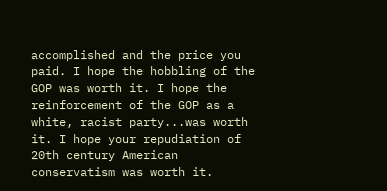accomplished and the price you paid. I hope the hobbling of the GOP was worth it. I hope the reinforcement of the GOP as a white, racist party...was worth it. I hope your repudiation of 20th century American conservatism was worth it.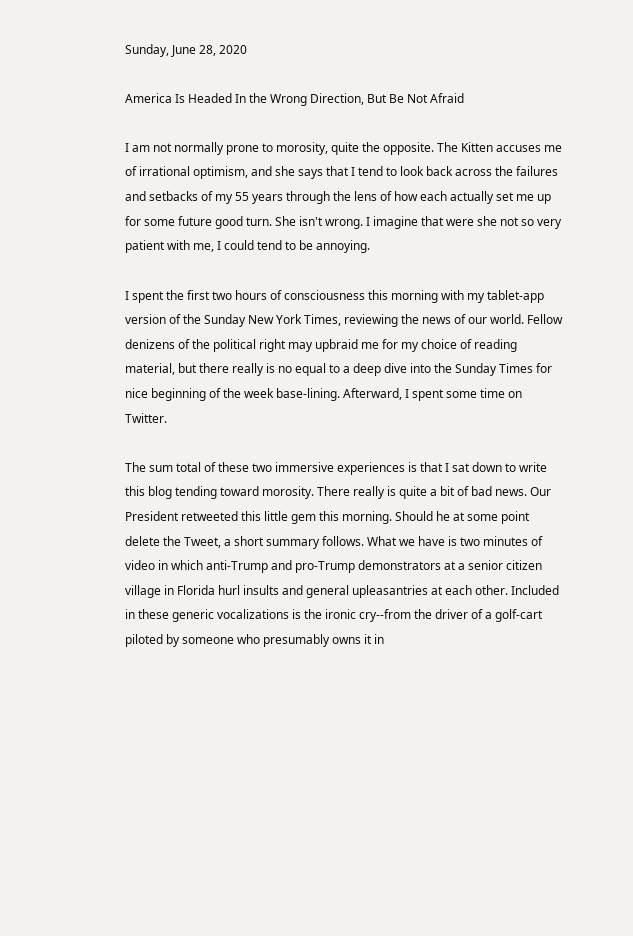Sunday, June 28, 2020

America Is Headed In the Wrong Direction, But Be Not Afraid

I am not normally prone to morosity, quite the opposite. The Kitten accuses me of irrational optimism, and she says that I tend to look back across the failures and setbacks of my 55 years through the lens of how each actually set me up for some future good turn. She isn't wrong. I imagine that were she not so very patient with me, I could tend to be annoying.

I spent the first two hours of consciousness this morning with my tablet-app version of the Sunday New York Times, reviewing the news of our world. Fellow denizens of the political right may upbraid me for my choice of reading material, but there really is no equal to a deep dive into the Sunday Times for nice beginning of the week base-lining. Afterward, I spent some time on Twitter.

The sum total of these two immersive experiences is that I sat down to write this blog tending toward morosity. There really is quite a bit of bad news. Our President retweeted this little gem this morning. Should he at some point delete the Tweet, a short summary follows. What we have is two minutes of video in which anti-Trump and pro-Trump demonstrators at a senior citizen village in Florida hurl insults and general upleasantries at each other. Included in these generic vocalizations is the ironic cry--from the driver of a golf-cart piloted by someone who presumably owns it in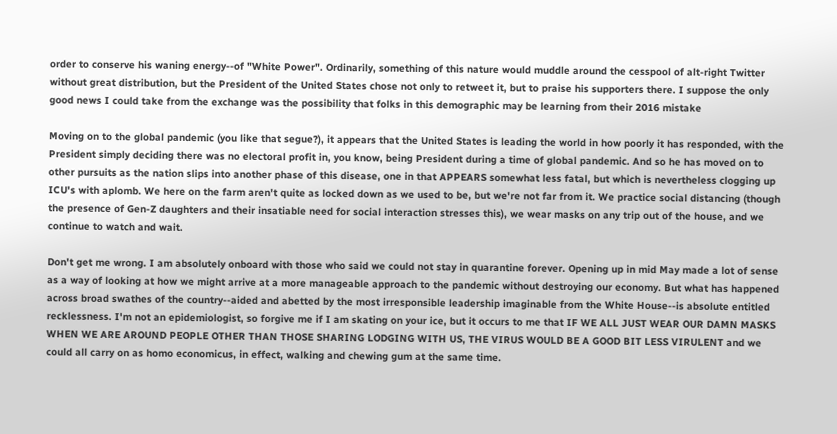order to conserve his waning energy--of "White Power". Ordinarily, something of this nature would muddle around the cesspool of alt-right Twitter without great distribution, but the President of the United States chose not only to retweet it, but to praise his supporters there. I suppose the only good news I could take from the exchange was the possibility that folks in this demographic may be learning from their 2016 mistake

Moving on to the global pandemic (you like that segue?), it appears that the United States is leading the world in how poorly it has responded, with the President simply deciding there was no electoral profit in, you know, being President during a time of global pandemic. And so he has moved on to other pursuits as the nation slips into another phase of this disease, one in that APPEARS somewhat less fatal, but which is nevertheless clogging up ICU's with aplomb. We here on the farm aren't quite as locked down as we used to be, but we're not far from it. We practice social distancing (though the presence of Gen-Z daughters and their insatiable need for social interaction stresses this), we wear masks on any trip out of the house, and we continue to watch and wait.

Don't get me wrong. I am absolutely onboard with those who said we could not stay in quarantine forever. Opening up in mid May made a lot of sense as a way of looking at how we might arrive at a more manageable approach to the pandemic without destroying our economy. But what has happened across broad swathes of the country--aided and abetted by the most irresponsible leadership imaginable from the White House--is absolute entitled recklessness. I'm not an epidemiologist, so forgive me if I am skating on your ice, but it occurs to me that IF WE ALL JUST WEAR OUR DAMN MASKS WHEN WE ARE AROUND PEOPLE OTHER THAN THOSE SHARING LODGING WITH US, THE VIRUS WOULD BE A GOOD BIT LESS VIRULENT and we could all carry on as homo economicus, in effect, walking and chewing gum at the same time.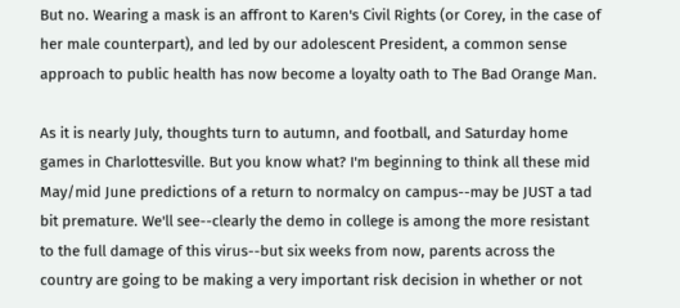But no. Wearing a mask is an affront to Karen's Civil Rights (or Corey, in the case of her male counterpart), and led by our adolescent President, a common sense approach to public health has now become a loyalty oath to The Bad Orange Man.

As it is nearly July, thoughts turn to autumn, and football, and Saturday home games in Charlottesville. But you know what? I'm beginning to think all these mid May/mid June predictions of a return to normalcy on campus--may be JUST a tad bit premature. We'll see--clearly the demo in college is among the more resistant to the full damage of this virus--but six weeks from now, parents across the country are going to be making a very important risk decision in whether or not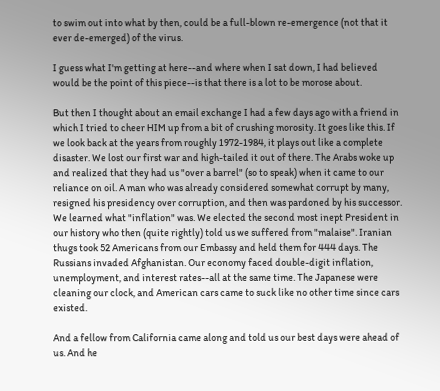to swim out into what by then, could be a full-blown re-emergence (not that it ever de-emerged) of the virus.

I guess what I'm getting at here--and where when I sat down, I had believed would be the point of this piece--is that there is a lot to be morose about.

But then I thought about an email exchange I had a few days ago with a friend in which I tried to cheer HIM up from a bit of crushing morosity. It goes like this. If we look back at the years from roughly 1972-1984, it plays out like a complete disaster. We lost our first war and high-tailed it out of there. The Arabs woke up and realized that they had us "over a barrel" (so to speak) when it came to our reliance on oil. A man who was already considered somewhat corrupt by many, resigned his presidency over corruption, and then was pardoned by his successor. We learned what "inflation" was. We elected the second most inept President in our history who then (quite rightly) told us we suffered from "malaise". Iranian thugs took 52 Americans from our Embassy and held them for 444 days. The Russians invaded Afghanistan. Our economy faced double-digit inflation, unemployment, and interest rates--all at the same time. The Japanese were cleaning our clock, and American cars came to suck like no other time since cars existed.

And a fellow from California came along and told us our best days were ahead of us. And he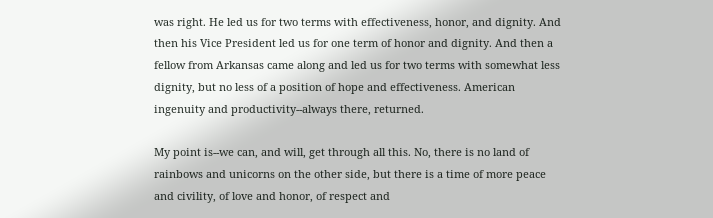was right. He led us for two terms with effectiveness, honor, and dignity. And then his Vice President led us for one term of honor and dignity. And then a fellow from Arkansas came along and led us for two terms with somewhat less dignity, but no less of a position of hope and effectiveness. American ingenuity and productivity--always there, returned.

My point is--we can, and will, get through all this. No, there is no land of rainbows and unicorns on the other side, but there is a time of more peace and civility, of love and honor, of respect and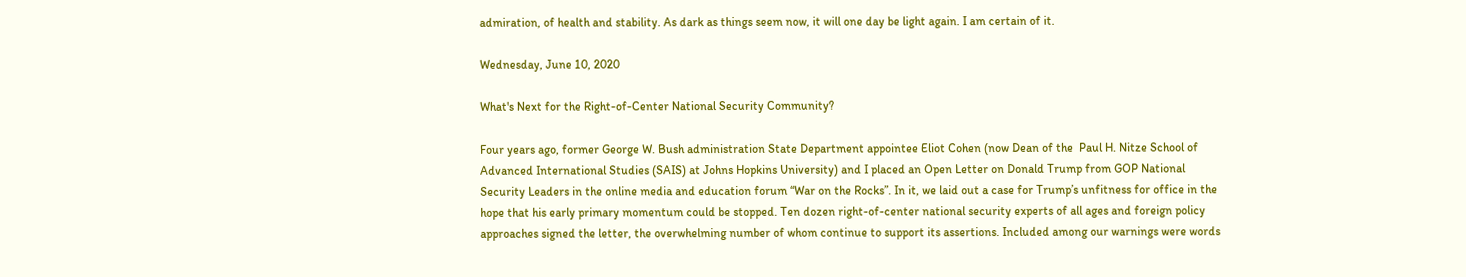admiration, of health and stability. As dark as things seem now, it will one day be light again. I am certain of it.

Wednesday, June 10, 2020

What's Next for the Right-of-Center National Security Community?

Four years ago, former George W. Bush administration State Department appointee Eliot Cohen (now Dean of the  Paul H. Nitze School of Advanced International Studies (SAIS) at Johns Hopkins University) and I placed an Open Letter on Donald Trump from GOP National Security Leaders in the online media and education forum “War on the Rocks”. In it, we laid out a case for Trump’s unfitness for office in the hope that his early primary momentum could be stopped. Ten dozen right-of-center national security experts of all ages and foreign policy approaches signed the letter, the overwhelming number of whom continue to support its assertions. Included among our warnings were words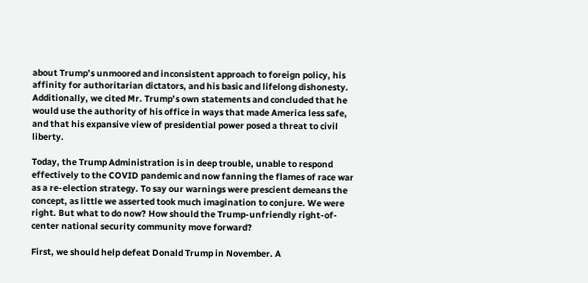about Trump’s unmoored and inconsistent approach to foreign policy, his affinity for authoritarian dictators, and his basic and lifelong dishonesty. Additionally, we cited Mr. Trump’s own statements and concluded that he would use the authority of his office in ways that made America less safe, and that his expansive view of presidential power posed a threat to civil liberty.

Today, the Trump Administration is in deep trouble, unable to respond effectively to the COVID pandemic and now fanning the flames of race war as a re-election strategy. To say our warnings were prescient demeans the concept, as little we asserted took much imagination to conjure. We were right. But what to do now? How should the Trump-unfriendly right-of-center national security community move forward?

First, we should help defeat Donald Trump in November. A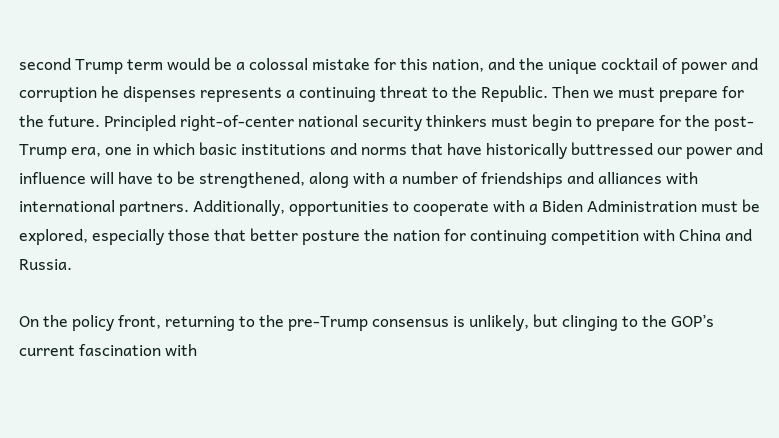second Trump term would be a colossal mistake for this nation, and the unique cocktail of power and corruption he dispenses represents a continuing threat to the Republic. Then we must prepare for the future. Principled right-of-center national security thinkers must begin to prepare for the post-Trump era, one in which basic institutions and norms that have historically buttressed our power and influence will have to be strengthened, along with a number of friendships and alliances with international partners. Additionally, opportunities to cooperate with a Biden Administration must be explored, especially those that better posture the nation for continuing competition with China and Russia.

On the policy front, returning to the pre-Trump consensus is unlikely, but clinging to the GOP’s current fascination with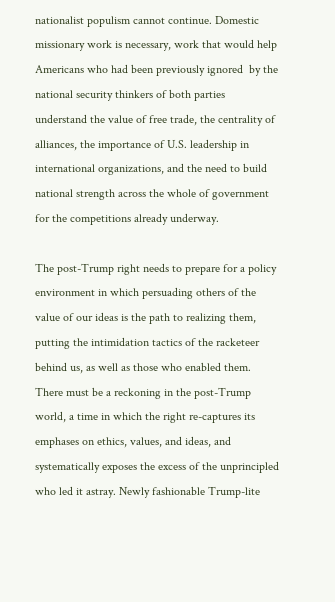nationalist populism cannot continue. Domestic missionary work is necessary, work that would help Americans who had been previously ignored  by the national security thinkers of both parties understand the value of free trade, the centrality of alliances, the importance of U.S. leadership in international organizations, and the need to build national strength across the whole of government for the competitions already underway.

The post-Trump right needs to prepare for a policy environment in which persuading others of the value of our ideas is the path to realizing them, putting the intimidation tactics of the racketeer behind us, as well as those who enabled them. There must be a reckoning in the post-Trump world, a time in which the right re-captures its emphases on ethics, values, and ideas, and systematically exposes the excess of the unprincipled who led it astray. Newly fashionable Trump-lite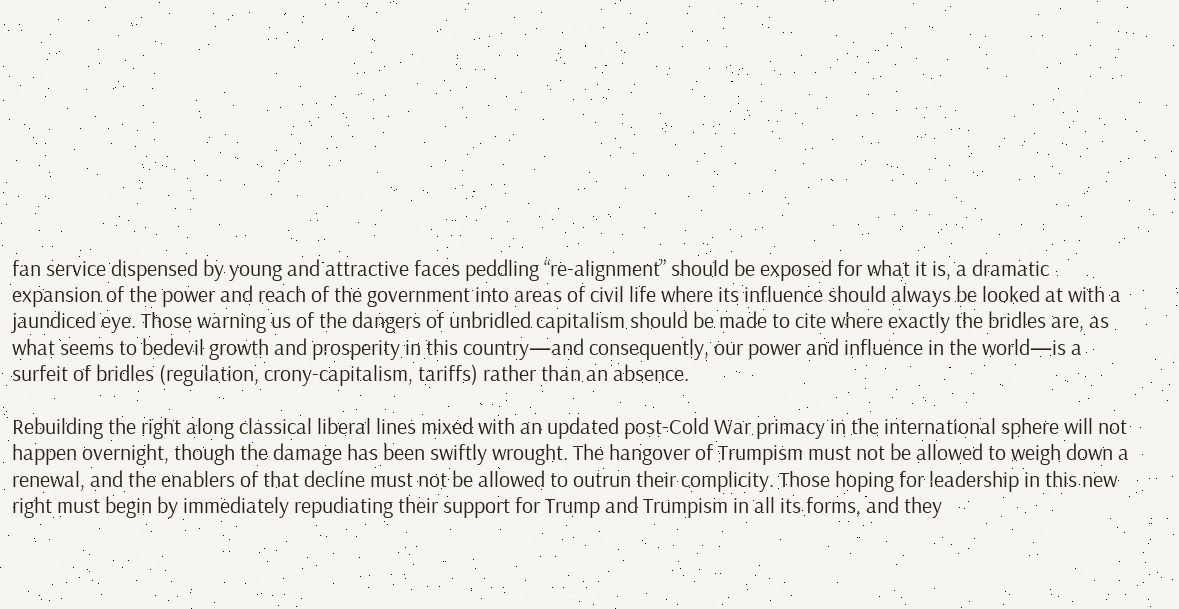fan service dispensed by young and attractive faces peddling “re-alignment” should be exposed for what it is, a dramatic expansion of the power and reach of the government into areas of civil life where its influence should always be looked at with a jaundiced eye. Those warning us of the dangers of unbridled capitalism should be made to cite where exactly the bridles are, as what seems to bedevil growth and prosperity in this country—and consequently, our power and influence in the world—is a surfeit of bridles (regulation, crony-capitalism, tariffs) rather than an absence.

Rebuilding the right along classical liberal lines mixed with an updated post-Cold War primacy in the international sphere will not happen overnight, though the damage has been swiftly wrought. The hangover of Trumpism must not be allowed to weigh down a renewal, and the enablers of that decline must not be allowed to outrun their complicity. Those hoping for leadership in this new right must begin by immediately repudiating their support for Trump and Trumpism in all its forms, and they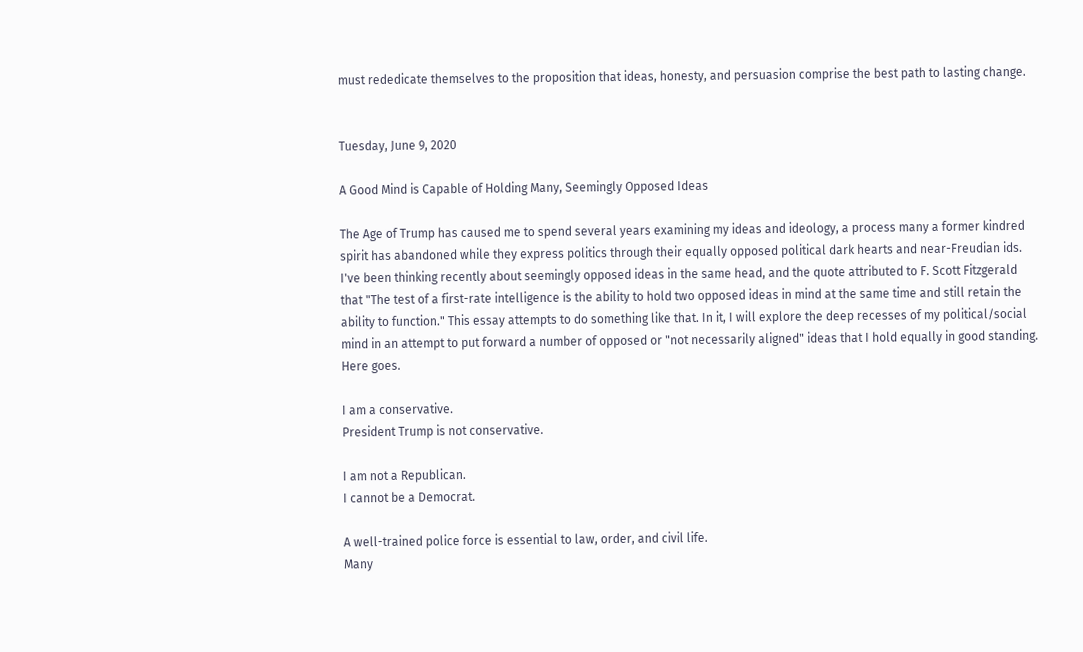must rededicate themselves to the proposition that ideas, honesty, and persuasion comprise the best path to lasting change.


Tuesday, June 9, 2020

A Good Mind is Capable of Holding Many, Seemingly Opposed Ideas

The Age of Trump has caused me to spend several years examining my ideas and ideology, a process many a former kindred spirit has abandoned while they express politics through their equally opposed political dark hearts and near-Freudian ids.  I've been thinking recently about seemingly opposed ideas in the same head, and the quote attributed to F. Scott Fitzgerald that "The test of a first-rate intelligence is the ability to hold two opposed ideas in mind at the same time and still retain the ability to function." This essay attempts to do something like that. In it, I will explore the deep recesses of my political/social mind in an attempt to put forward a number of opposed or "not necessarily aligned" ideas that I hold equally in good standing.  Here goes.

I am a conservative.
President Trump is not conservative.

I am not a Republican.
I cannot be a Democrat.

A well-trained police force is essential to law, order, and civil life.
Many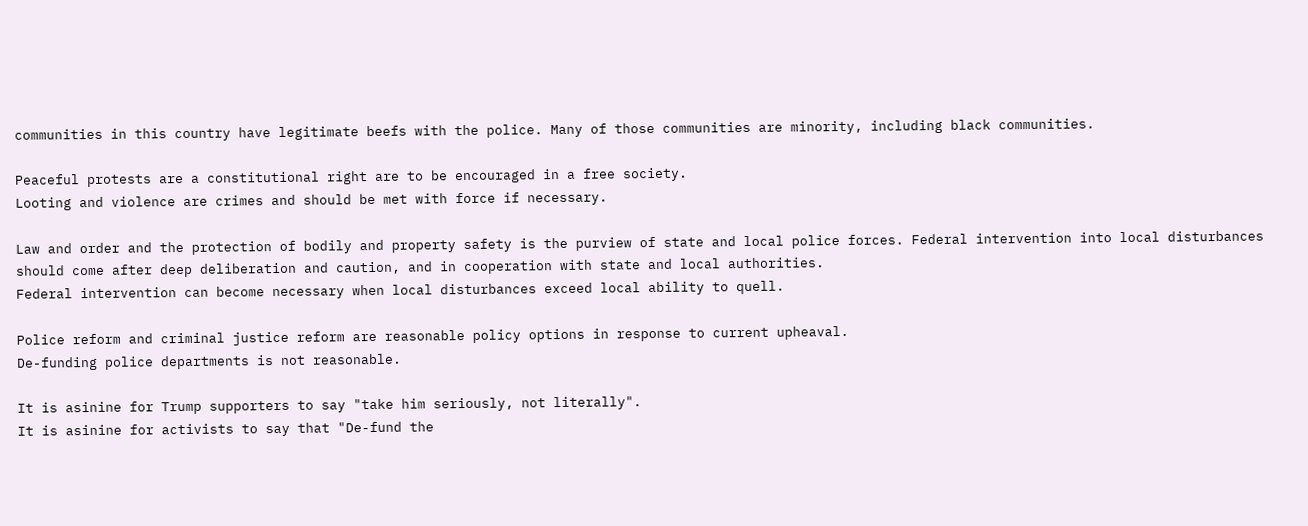communities in this country have legitimate beefs with the police. Many of those communities are minority, including black communities.

Peaceful protests are a constitutional right are to be encouraged in a free society.
Looting and violence are crimes and should be met with force if necessary.

Law and order and the protection of bodily and property safety is the purview of state and local police forces. Federal intervention into local disturbances should come after deep deliberation and caution, and in cooperation with state and local authorities.
Federal intervention can become necessary when local disturbances exceed local ability to quell.

Police reform and criminal justice reform are reasonable policy options in response to current upheaval.
De-funding police departments is not reasonable.

It is asinine for Trump supporters to say "take him seriously, not literally".
It is asinine for activists to say that "De-fund the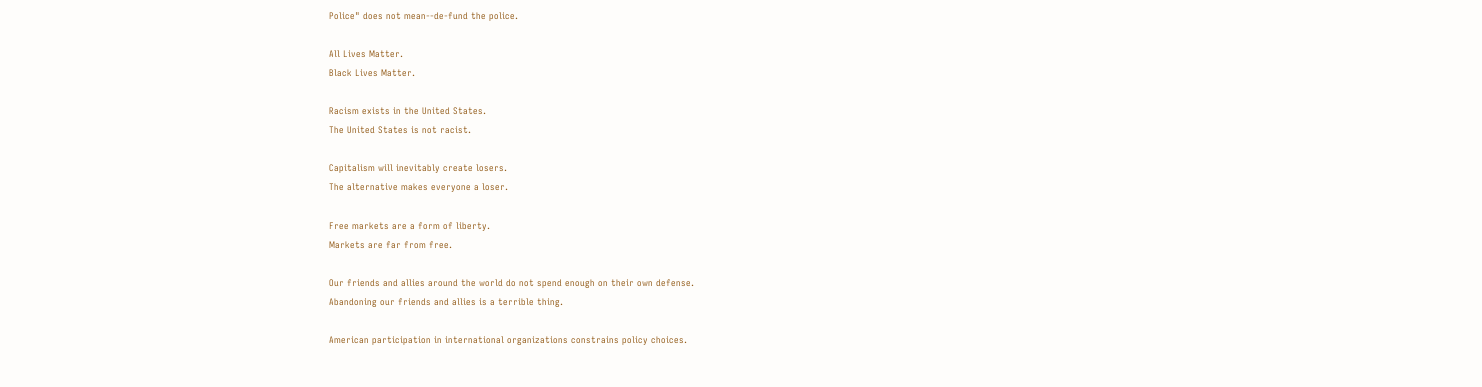Police" does not mean--de-fund the police.

All Lives Matter.
Black Lives Matter.

Racism exists in the United States.
The United States is not racist.

Capitalism will inevitably create losers.
The alternative makes everyone a loser.

Free markets are a form of liberty.
Markets are far from free.

Our friends and allies around the world do not spend enough on their own defense.
Abandoning our friends and allies is a terrible thing.

American participation in international organizations constrains policy choices.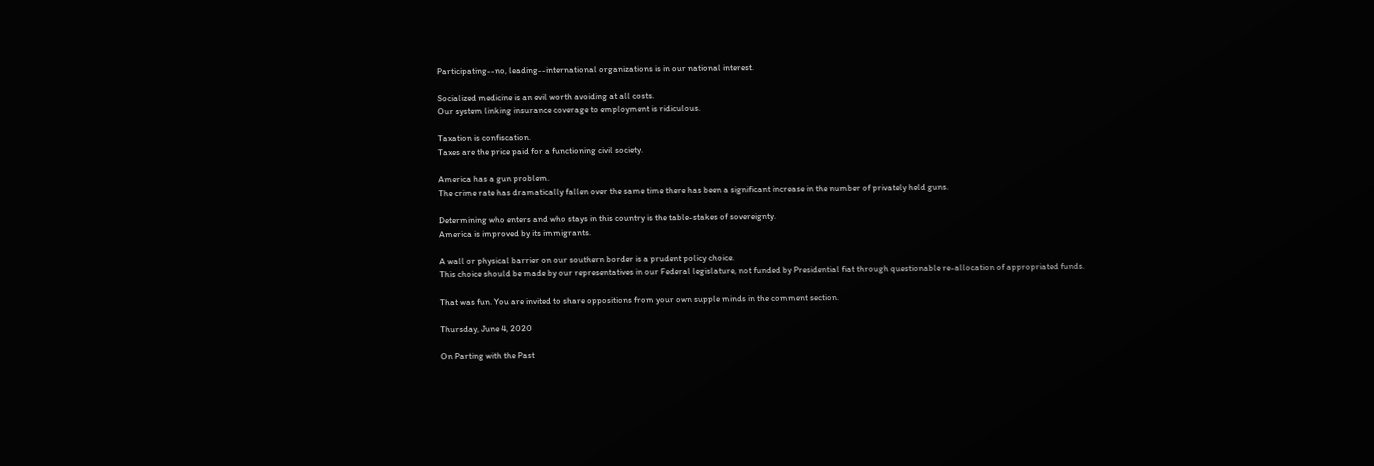Participating--no, leading--international organizations is in our national interest.

Socialized medicine is an evil worth avoiding at all costs.
Our system linking insurance coverage to employment is ridiculous.

Taxation is confiscation.
Taxes are the price paid for a functioning civil society.

America has a gun problem.
The crime rate has dramatically fallen over the same time there has been a significant increase in the number of privately held guns.

Determining who enters and who stays in this country is the table-stakes of sovereignty.
America is improved by its immigrants.

A wall or physical barrier on our southern border is a prudent policy choice.
This choice should be made by our representatives in our Federal legislature, not funded by Presidential fiat through questionable re-allocation of appropriated funds.

That was fun. You are invited to share oppositions from your own supple minds in the comment section.

Thursday, June 4, 2020

On Parting with the Past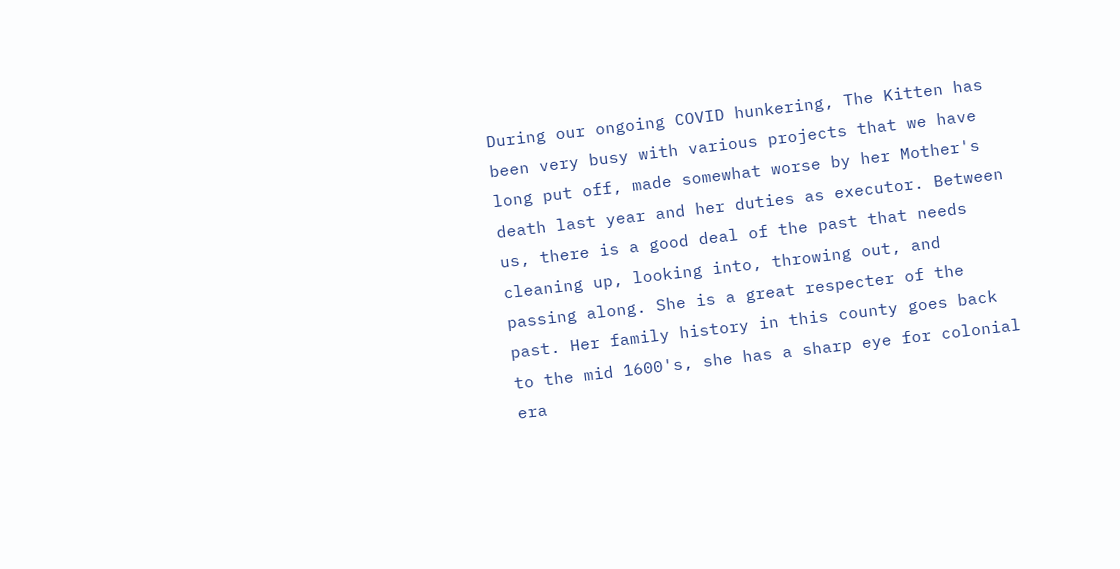During our ongoing COVID hunkering, The Kitten has been very busy with various projects that we have long put off, made somewhat worse by her Mother's death last year and her duties as executor. Between us, there is a good deal of the past that needs cleaning up, looking into, throwing out, and passing along. She is a great respecter of the past. Her family history in this county goes back to the mid 1600's, she has a sharp eye for colonial era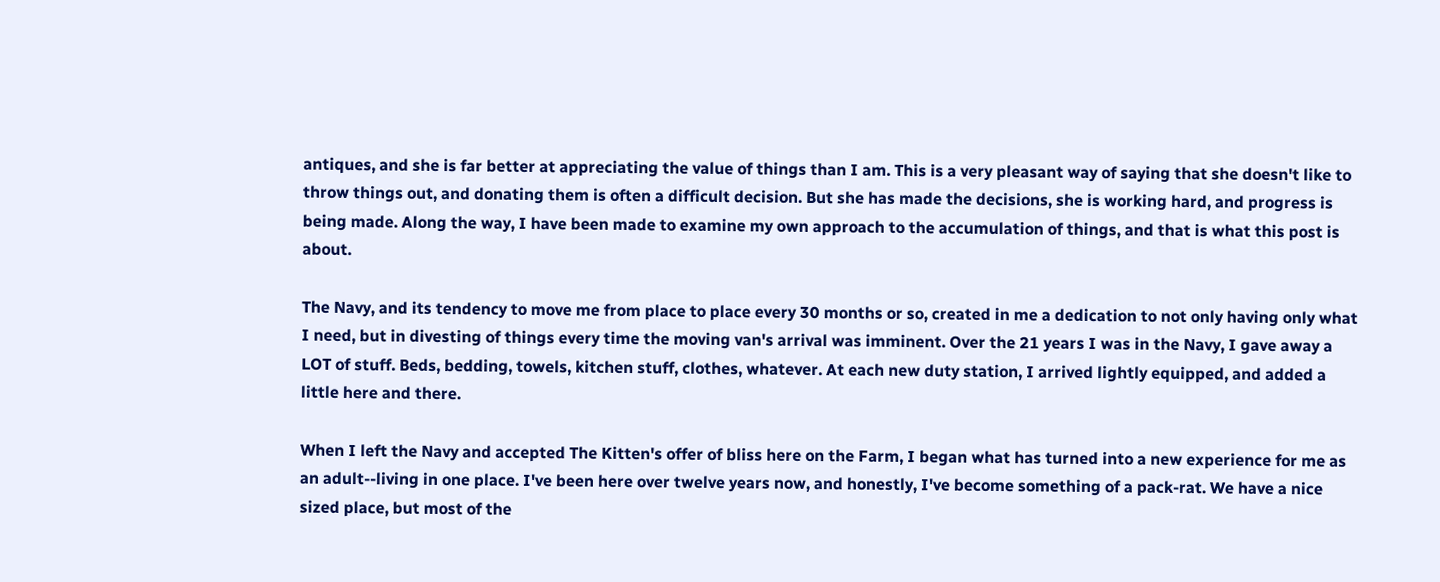antiques, and she is far better at appreciating the value of things than I am. This is a very pleasant way of saying that she doesn't like to throw things out, and donating them is often a difficult decision. But she has made the decisions, she is working hard, and progress is being made. Along the way, I have been made to examine my own approach to the accumulation of things, and that is what this post is about.

The Navy, and its tendency to move me from place to place every 30 months or so, created in me a dedication to not only having only what I need, but in divesting of things every time the moving van's arrival was imminent. Over the 21 years I was in the Navy, I gave away a LOT of stuff. Beds, bedding, towels, kitchen stuff, clothes, whatever. At each new duty station, I arrived lightly equipped, and added a little here and there.

When I left the Navy and accepted The Kitten's offer of bliss here on the Farm, I began what has turned into a new experience for me as an adult--living in one place. I've been here over twelve years now, and honestly, I've become something of a pack-rat. We have a nice sized place, but most of the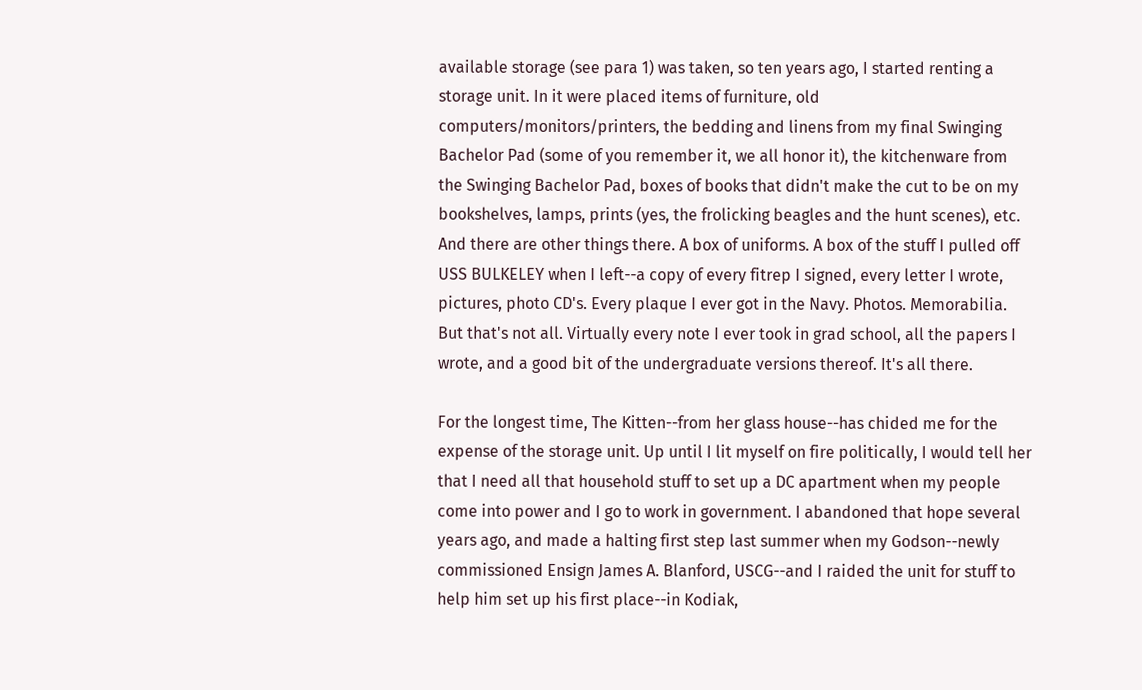available storage (see para 1) was taken, so ten years ago, I started renting a storage unit. In it were placed items of furniture, old computers/monitors/printers, the bedding and linens from my final Swinging Bachelor Pad (some of you remember it, we all honor it), the kitchenware from the Swinging Bachelor Pad, boxes of books that didn't make the cut to be on my bookshelves, lamps, prints (yes, the frolicking beagles and the hunt scenes), etc. And there are other things there. A box of uniforms. A box of the stuff I pulled off USS BULKELEY when I left--a copy of every fitrep I signed, every letter I wrote, pictures, photo CD's. Every plaque I ever got in the Navy. Photos. Memorabilia. But that's not all. Virtually every note I ever took in grad school, all the papers I wrote, and a good bit of the undergraduate versions thereof. It's all there.

For the longest time, The Kitten--from her glass house--has chided me for the expense of the storage unit. Up until I lit myself on fire politically, I would tell her that I need all that household stuff to set up a DC apartment when my people come into power and I go to work in government. I abandoned that hope several years ago, and made a halting first step last summer when my Godson--newly commissioned Ensign James A. Blanford, USCG--and I raided the unit for stuff to help him set up his first place--in Kodiak,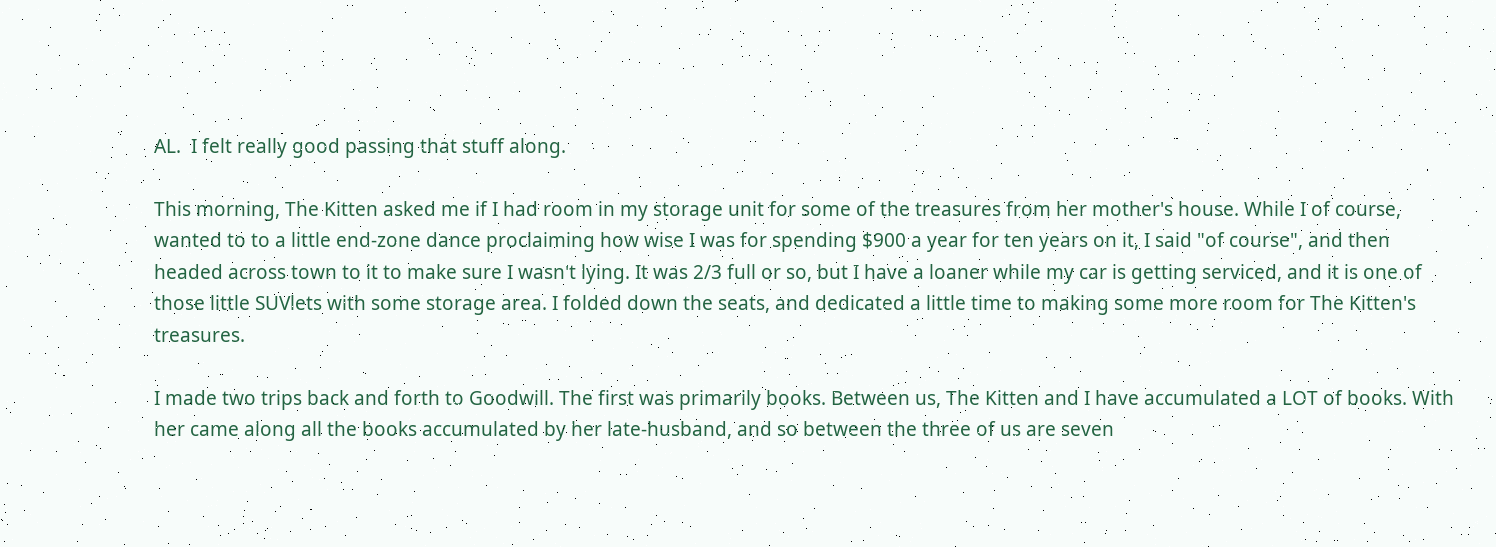AL.  I felt really good passing that stuff along.

This morning, The Kitten asked me if I had room in my storage unit for some of the treasures from her mother's house. While I of course, wanted to to a little end-zone dance proclaiming how wise I was for spending $900 a year for ten years on it, I said "of course", and then headed across town to it to make sure I wasn't lying. It was 2/3 full or so, but I have a loaner while my car is getting serviced, and it is one of those little SUVlets with some storage area. I folded down the seats, and dedicated a little time to making some more room for The Kitten's treasures.

I made two trips back and forth to Goodwill. The first was primarily books. Between us, The Kitten and I have accumulated a LOT of books. With her came along all the books accumulated by her late-husband, and so between the three of us are seven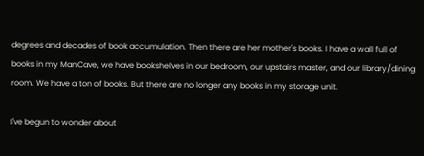degrees and decades of book accumulation. Then there are her mother's books. I have a wall full of books in my ManCave, we have bookshelves in our bedroom, our upstairs master, and our library/dining room. We have a ton of books. But there are no longer any books in my storage unit.

I've begun to wonder about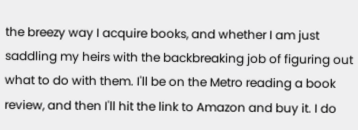the breezy way I acquire books, and whether I am just saddling my heirs with the backbreaking job of figuring out what to do with them. I'll be on the Metro reading a book review, and then I'll hit the link to Amazon and buy it. I do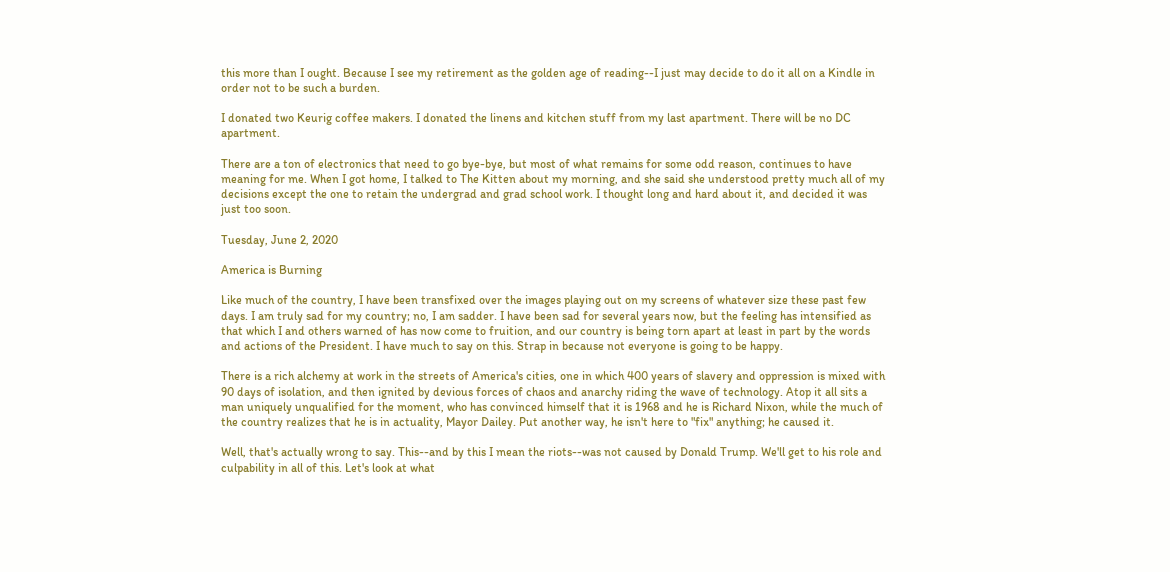this more than I ought. Because I see my retirement as the golden age of reading--I just may decide to do it all on a Kindle in order not to be such a burden.

I donated two Keurig coffee makers. I donated the linens and kitchen stuff from my last apartment. There will be no DC apartment.

There are a ton of electronics that need to go bye-bye, but most of what remains for some odd reason, continues to have meaning for me. When I got home, I talked to The Kitten about my morning, and she said she understood pretty much all of my decisions except the one to retain the undergrad and grad school work. I thought long and hard about it, and decided it was just too soon.

Tuesday, June 2, 2020

America is Burning

Like much of the country, I have been transfixed over the images playing out on my screens of whatever size these past few days. I am truly sad for my country; no, I am sadder. I have been sad for several years now, but the feeling has intensified as that which I and others warned of has now come to fruition, and our country is being torn apart at least in part by the words and actions of the President. I have much to say on this. Strap in because not everyone is going to be happy.

There is a rich alchemy at work in the streets of America's cities, one in which 400 years of slavery and oppression is mixed with 90 days of isolation, and then ignited by devious forces of chaos and anarchy riding the wave of technology. Atop it all sits a man uniquely unqualified for the moment, who has convinced himself that it is 1968 and he is Richard Nixon, while the much of the country realizes that he is in actuality, Mayor Dailey. Put another way, he isn't here to "fix" anything; he caused it.

Well, that's actually wrong to say. This--and by this I mean the riots--was not caused by Donald Trump. We'll get to his role and culpability in all of this. Let's look at what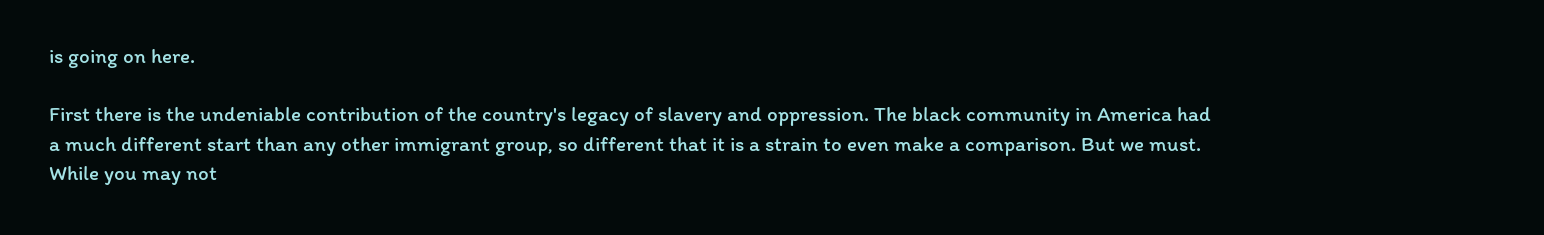is going on here.

First there is the undeniable contribution of the country's legacy of slavery and oppression. The black community in America had a much different start than any other immigrant group, so different that it is a strain to even make a comparison. But we must. While you may not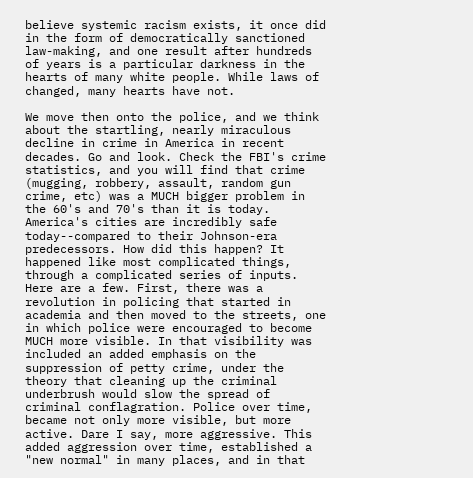believe systemic racism exists, it once did in the form of democratically sanctioned law-making, and one result after hundreds of years is a particular darkness in the hearts of many white people. While laws of changed, many hearts have not.

We move then onto the police, and we think about the startling, nearly miraculous decline in crime in America in recent decades. Go and look. Check the FBI's crime statistics, and you will find that crime (mugging, robbery, assault, random gun crime, etc) was a MUCH bigger problem in the 60's and 70's than it is today. America's cities are incredibly safe today--compared to their Johnson-era predecessors. How did this happen? It happened like most complicated things, through a complicated series of inputs. Here are a few. First, there was a revolution in policing that started in academia and then moved to the streets, one in which police were encouraged to become MUCH more visible. In that visibility was included an added emphasis on the suppression of petty crime, under the theory that cleaning up the criminal underbrush would slow the spread of criminal conflagration. Police over time, became not only more visible, but more active. Dare I say, more aggressive. This added aggression over time, established a "new normal" in many places, and in that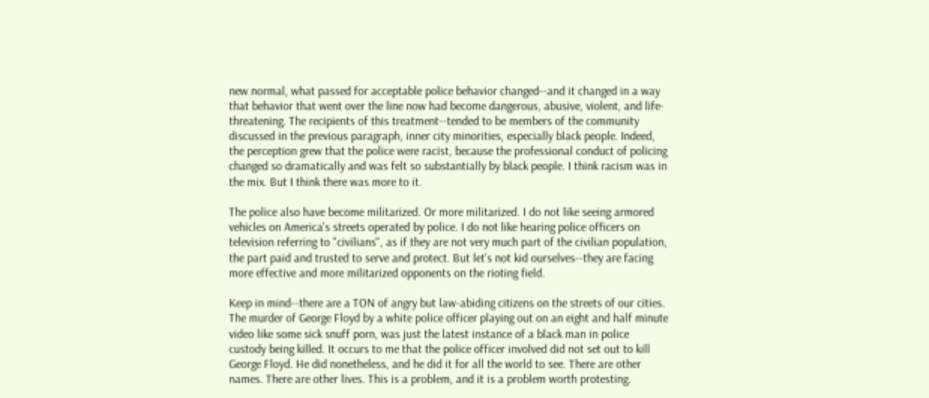new normal, what passed for acceptable police behavior changed--and it changed in a way that behavior that went over the line now had become dangerous, abusive, violent, and life-threatening. The recipients of this treatment--tended to be members of the community discussed in the previous paragraph, inner city minorities, especially black people. Indeed, the perception grew that the police were racist, because the professional conduct of policing changed so dramatically and was felt so substantially by black people. I think racism was in the mix. But I think there was more to it.

The police also have become militarized. Or more militarized. I do not like seeing armored vehicles on America's streets operated by police. I do not like hearing police officers on television referring to "civilians", as if they are not very much part of the civilian population, the part paid and trusted to serve and protect. But let's not kid ourselves--they are facing more effective and more militarized opponents on the rioting field.

Keep in mind--there are a TON of angry but law-abiding citizens on the streets of our cities. The murder of George Floyd by a white police officer playing out on an eight and half minute video like some sick snuff porn, was just the latest instance of a black man in police custody being killed. It occurs to me that the police officer involved did not set out to kill George Floyd. He did nonetheless, and he did it for all the world to see. There are other names. There are other lives. This is a problem, and it is a problem worth protesting.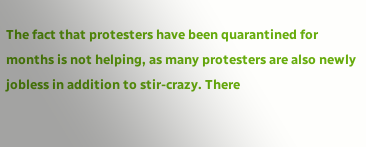The fact that protesters have been quarantined for months is not helping, as many protesters are also newly jobless in addition to stir-crazy. There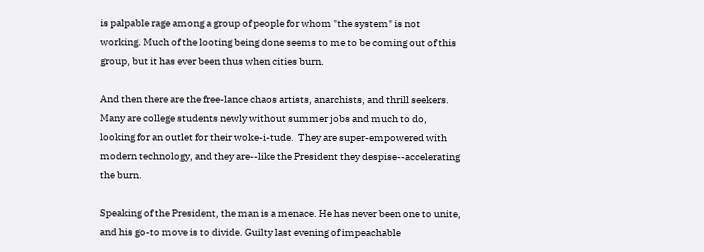is palpable rage among a group of people for whom "the system" is not working. Much of the looting being done seems to me to be coming out of this group, but it has ever been thus when cities burn.

And then there are the free-lance chaos artists, anarchists, and thrill seekers. Many are college students newly without summer jobs and much to do, looking for an outlet for their woke-i-tude.  They are super-empowered with modern technology, and they are--like the President they despise--accelerating the burn.

Speaking of the President, the man is a menace. He has never been one to unite, and his go-to move is to divide. Guilty last evening of impeachable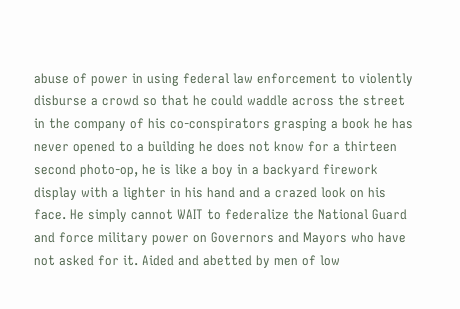abuse of power in using federal law enforcement to violently disburse a crowd so that he could waddle across the street in the company of his co-conspirators grasping a book he has never opened to a building he does not know for a thirteen second photo-op, he is like a boy in a backyard firework display with a lighter in his hand and a crazed look on his face. He simply cannot WAIT to federalize the National Guard and force military power on Governors and Mayors who have not asked for it. Aided and abetted by men of low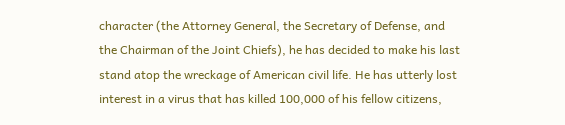character (the Attorney General, the Secretary of Defense, and the Chairman of the Joint Chiefs), he has decided to make his last stand atop the wreckage of American civil life. He has utterly lost interest in a virus that has killed 100,000 of his fellow citizens,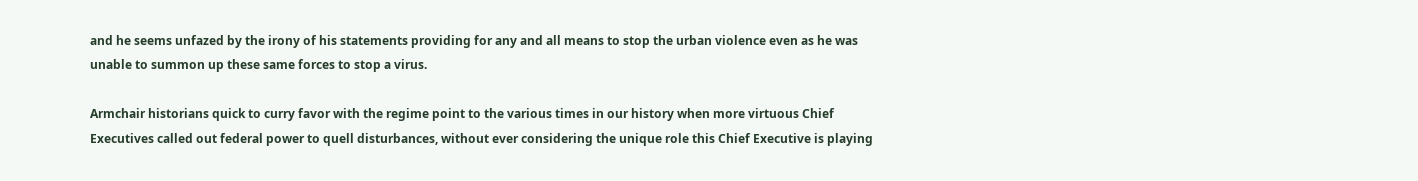and he seems unfazed by the irony of his statements providing for any and all means to stop the urban violence even as he was unable to summon up these same forces to stop a virus.

Armchair historians quick to curry favor with the regime point to the various times in our history when more virtuous Chief Executives called out federal power to quell disturbances, without ever considering the unique role this Chief Executive is playing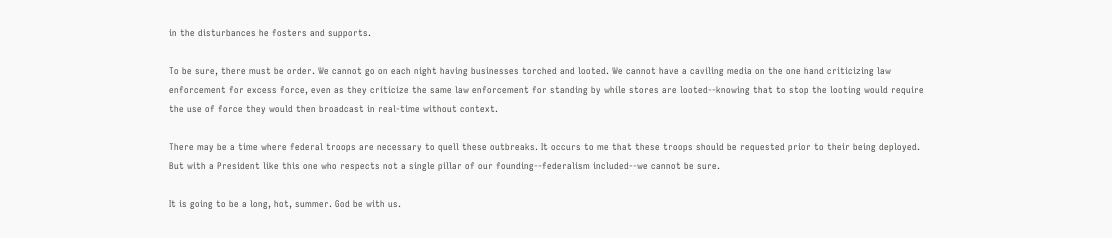in the disturbances he fosters and supports.

To be sure, there must be order. We cannot go on each night having businesses torched and looted. We cannot have a caviling media on the one hand criticizing law enforcement for excess force, even as they criticize the same law enforcement for standing by while stores are looted--knowing that to stop the looting would require the use of force they would then broadcast in real-time without context.

There may be a time where federal troops are necessary to quell these outbreaks. It occurs to me that these troops should be requested prior to their being deployed. But with a President like this one who respects not a single pillar of our founding--federalism included--we cannot be sure.

It is going to be a long, hot, summer. God be with us.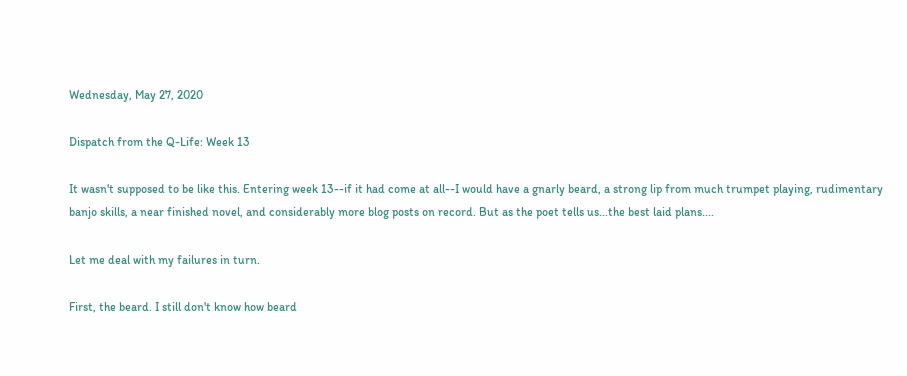Wednesday, May 27, 2020

Dispatch from the Q-Life: Week 13

It wasn't supposed to be like this. Entering week 13--if it had come at all--I would have a gnarly beard, a strong lip from much trumpet playing, rudimentary banjo skills, a near finished novel, and considerably more blog posts on record. But as the poet tells us...the best laid plans....

Let me deal with my failures in turn.

First, the beard. I still don't know how beard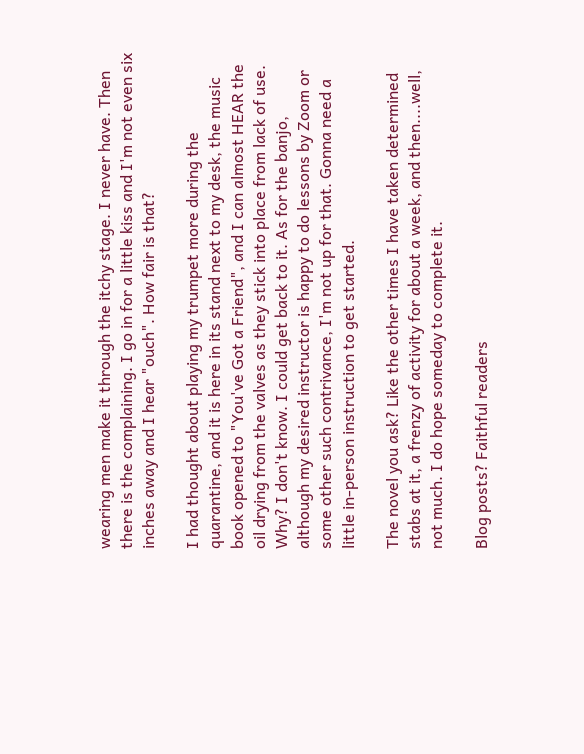wearing men make it through the itchy stage. I never have. Then there is the complaining. I go in for a little kiss and I'm not even six inches away and I hear "ouch". How fair is that?

I had thought about playing my trumpet more during the quarantine, and it is here in its stand next to my desk, the music book opened to "You've Got a Friend", and I can almost HEAR the oil drying from the valves as they stick into place from lack of use. Why? I don't know. I could get back to it. As for the banjo, although my desired instructor is happy to do lessons by Zoom or some other such contrivance, I'm not up for that. Gonna need a little in-person instruction to get started.

The novel you ask? Like the other times I have taken determined stabs at it, a frenzy of activity for about a week, and then....well, not much. I do hope someday to complete it.

Blog posts? Faithful readers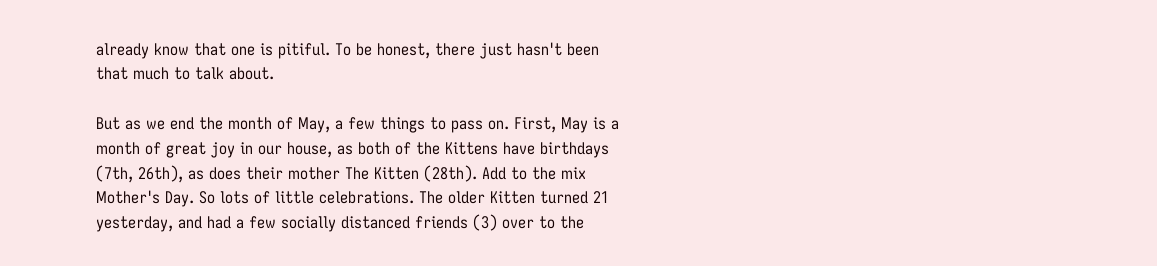already know that one is pitiful. To be honest, there just hasn't been that much to talk about.

But as we end the month of May, a few things to pass on. First, May is a month of great joy in our house, as both of the Kittens have birthdays (7th, 26th), as does their mother The Kitten (28th). Add to the mix Mother's Day. So lots of little celebrations. The older Kitten turned 21 yesterday, and had a few socially distanced friends (3) over to the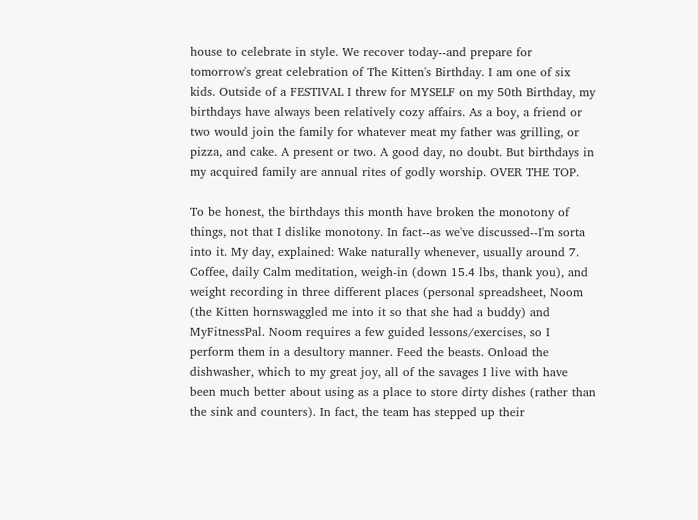house to celebrate in style. We recover today--and prepare for tomorrow's great celebration of The Kitten's Birthday. I am one of six kids. Outside of a FESTIVAL I threw for MYSELF on my 50th Birthday, my birthdays have always been relatively cozy affairs. As a boy, a friend or two would join the family for whatever meat my father was grilling, or pizza, and cake. A present or two. A good day, no doubt. But birthdays in my acquired family are annual rites of godly worship. OVER THE TOP.

To be honest, the birthdays this month have broken the monotony of things, not that I dislike monotony. In fact--as we've discussed--I'm sorta into it. My day, explained: Wake naturally whenever, usually around 7. Coffee, daily Calm meditation, weigh-in (down 15.4 lbs, thank you), and weight recording in three different places (personal spreadsheet, Noom (the Kitten hornswaggled me into it so that she had a buddy) and MyFitnessPal. Noom requires a few guided lessons/exercises, so I perform them in a desultory manner. Feed the beasts. Onload the dishwasher, which to my great joy, all of the savages I live with have been much better about using as a place to store dirty dishes (rather than the sink and counters). In fact, the team has stepped up their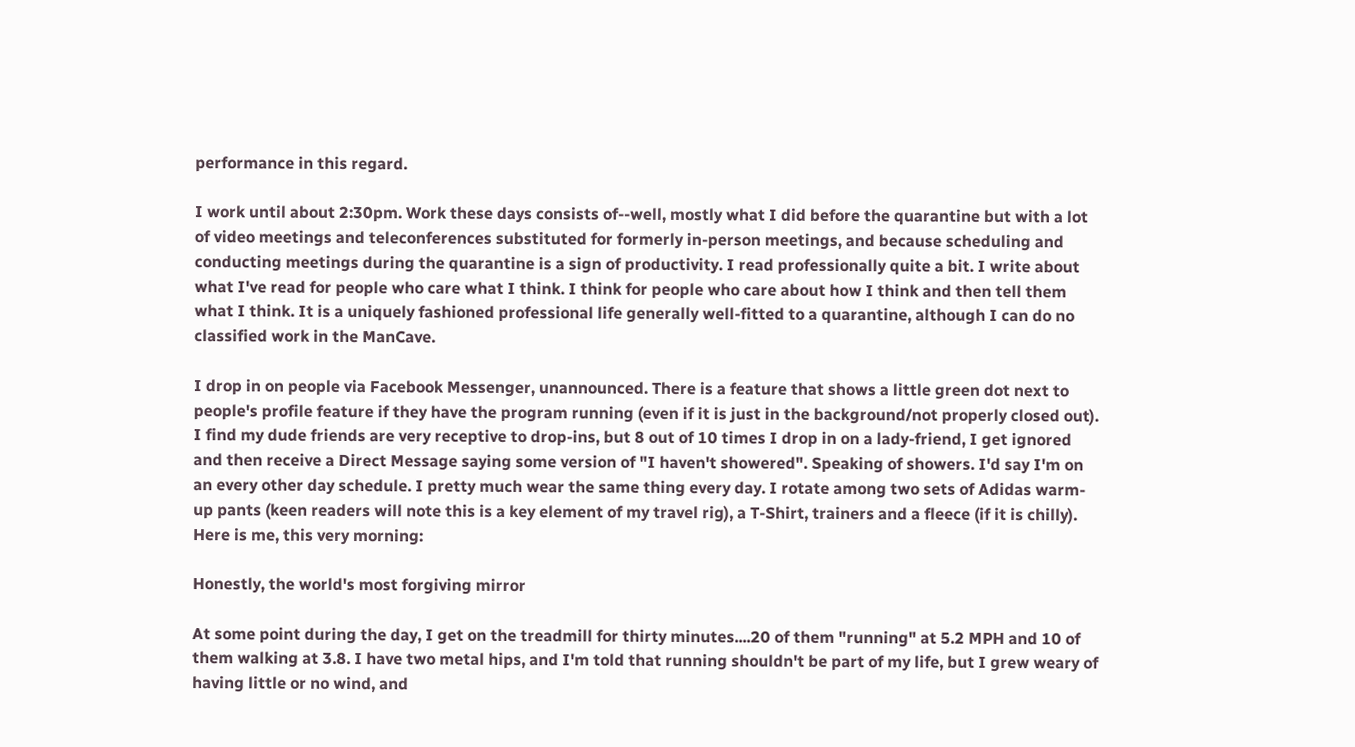performance in this regard.

I work until about 2:30pm. Work these days consists of--well, mostly what I did before the quarantine but with a lot of video meetings and teleconferences substituted for formerly in-person meetings, and because scheduling and conducting meetings during the quarantine is a sign of productivity. I read professionally quite a bit. I write about what I've read for people who care what I think. I think for people who care about how I think and then tell them what I think. It is a uniquely fashioned professional life generally well-fitted to a quarantine, although I can do no classified work in the ManCave.

I drop in on people via Facebook Messenger, unannounced. There is a feature that shows a little green dot next to people's profile feature if they have the program running (even if it is just in the background/not properly closed out). I find my dude friends are very receptive to drop-ins, but 8 out of 10 times I drop in on a lady-friend, I get ignored and then receive a Direct Message saying some version of "I haven't showered". Speaking of showers. I'd say I'm on an every other day schedule. I pretty much wear the same thing every day. I rotate among two sets of Adidas warm-up pants (keen readers will note this is a key element of my travel rig), a T-Shirt, trainers and a fleece (if it is chilly).  Here is me, this very morning:

Honestly, the world's most forgiving mirror

At some point during the day, I get on the treadmill for thirty minutes....20 of them "running" at 5.2 MPH and 10 of them walking at 3.8. I have two metal hips, and I'm told that running shouldn't be part of my life, but I grew weary of having little or no wind, and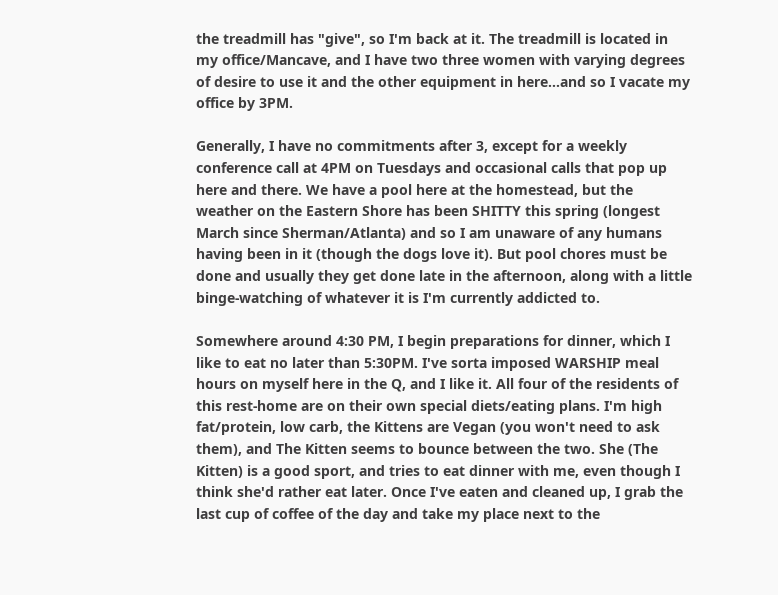the treadmill has "give", so I'm back at it. The treadmill is located in my office/Mancave, and I have two three women with varying degrees of desire to use it and the other equipment in here...and so I vacate my office by 3PM.

Generally, I have no commitments after 3, except for a weekly conference call at 4PM on Tuesdays and occasional calls that pop up here and there. We have a pool here at the homestead, but the weather on the Eastern Shore has been SHITTY this spring (longest March since Sherman/Atlanta) and so I am unaware of any humans having been in it (though the dogs love it). But pool chores must be done and usually they get done late in the afternoon, along with a little binge-watching of whatever it is I'm currently addicted to.

Somewhere around 4:30 PM, I begin preparations for dinner, which I like to eat no later than 5:30PM. I've sorta imposed WARSHIP meal hours on myself here in the Q, and I like it. All four of the residents of this rest-home are on their own special diets/eating plans. I'm high fat/protein, low carb, the Kittens are Vegan (you won't need to ask them), and The Kitten seems to bounce between the two. She (The Kitten) is a good sport, and tries to eat dinner with me, even though I think she'd rather eat later. Once I've eaten and cleaned up, I grab the last cup of coffee of the day and take my place next to the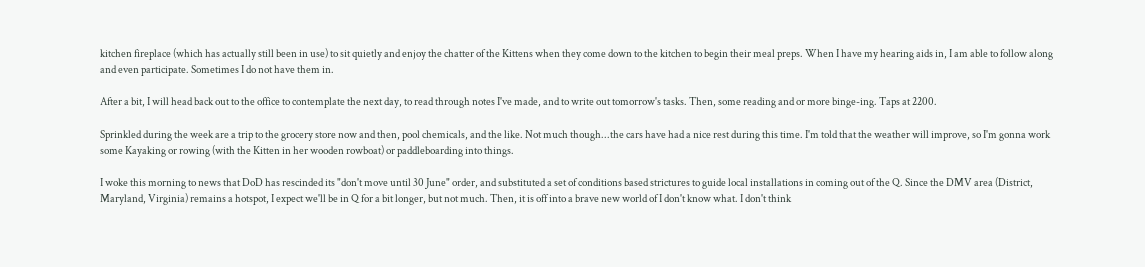kitchen fireplace (which has actually still been in use) to sit quietly and enjoy the chatter of the Kittens when they come down to the kitchen to begin their meal preps. When I have my hearing aids in, I am able to follow along and even participate. Sometimes I do not have them in.

After a bit, I will head back out to the office to contemplate the next day, to read through notes I've made, and to write out tomorrow's tasks. Then, some reading and or more binge-ing. Taps at 2200.

Sprinkled during the week are a trip to the grocery store now and then, pool chemicals, and the like. Not much though...the cars have had a nice rest during this time. I'm told that the weather will improve, so I'm gonna work some Kayaking or rowing (with the Kitten in her wooden rowboat) or paddleboarding into things.

I woke this morning to news that DoD has rescinded its "don't move until 30 June" order, and substituted a set of conditions based strictures to guide local installations in coming out of the Q. Since the DMV area (District, Maryland, Virginia) remains a hotspot, I expect we'll be in Q for a bit longer, but not much. Then, it is off into a brave new world of I don't know what. I don't think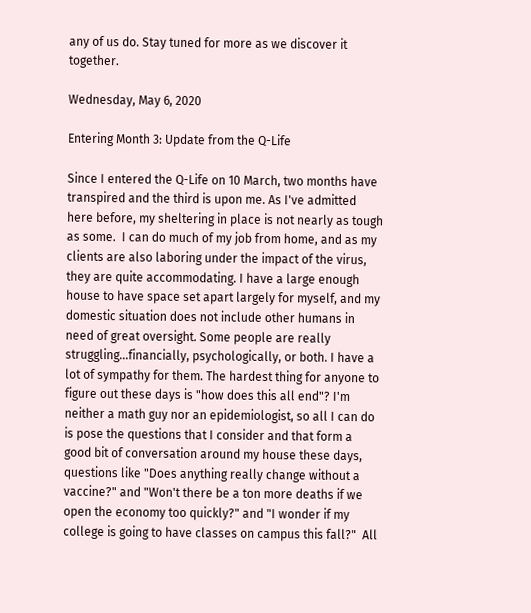any of us do. Stay tuned for more as we discover it together.

Wednesday, May 6, 2020

Entering Month 3: Update from the Q-Life

Since I entered the Q-Life on 10 March, two months have transpired and the third is upon me. As I've admitted here before, my sheltering in place is not nearly as tough as some.  I can do much of my job from home, and as my clients are also laboring under the impact of the virus, they are quite accommodating. I have a large enough house to have space set apart largely for myself, and my domestic situation does not include other humans in need of great oversight. Some people are really struggling...financially, psychologically, or both. I have a lot of sympathy for them. The hardest thing for anyone to figure out these days is "how does this all end"? I'm neither a math guy nor an epidemiologist, so all I can do is pose the questions that I consider and that form a good bit of conversation around my house these days, questions like "Does anything really change without a vaccine?" and "Won't there be a ton more deaths if we open the economy too quickly?" and "I wonder if my college is going to have classes on campus this fall?"  All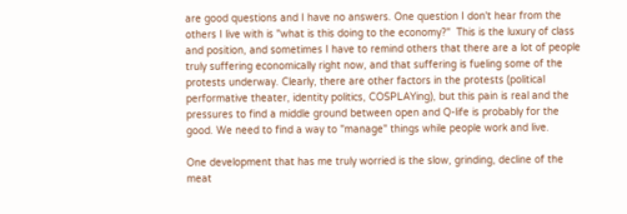are good questions and I have no answers. One question I don't hear from the others I live with is "what is this doing to the economy?"  This is the luxury of class and position, and sometimes I have to remind others that there are a lot of people truly suffering economically right now, and that suffering is fueling some of the protests underway. Clearly, there are other factors in the protests (political performative theater, identity politics, COSPLAYing), but this pain is real and the pressures to find a middle ground between open and Q-life is probably for the good. We need to find a way to "manage" things while people work and live.

One development that has me truly worried is the slow, grinding, decline of the meat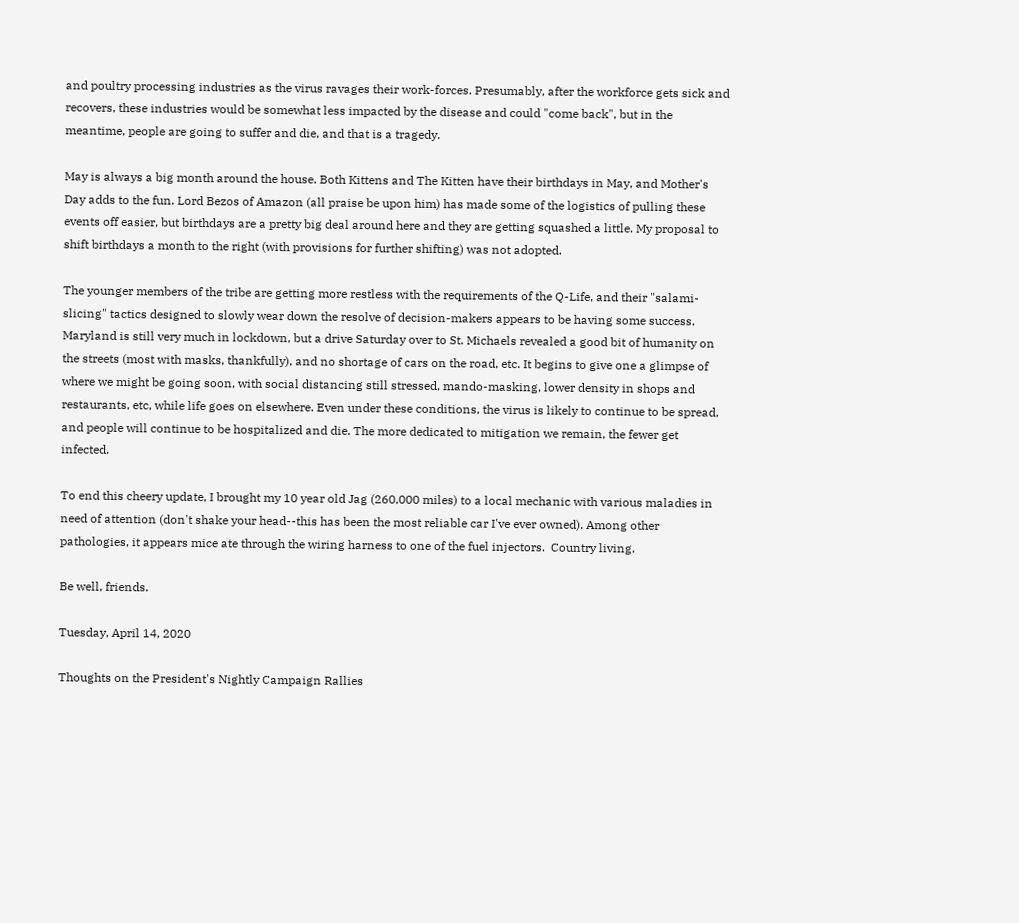and poultry processing industries as the virus ravages their work-forces. Presumably, after the workforce gets sick and recovers, these industries would be somewhat less impacted by the disease and could "come back", but in the meantime, people are going to suffer and die, and that is a tragedy.

May is always a big month around the house. Both Kittens and The Kitten have their birthdays in May, and Mother's Day adds to the fun. Lord Bezos of Amazon (all praise be upon him) has made some of the logistics of pulling these events off easier, but birthdays are a pretty big deal around here and they are getting squashed a little. My proposal to shift birthdays a month to the right (with provisions for further shifting) was not adopted.

The younger members of the tribe are getting more restless with the requirements of the Q-Life, and their "salami-slicing" tactics designed to slowly wear down the resolve of decision-makers appears to be having some success. Maryland is still very much in lockdown, but a drive Saturday over to St. Michaels revealed a good bit of humanity on the streets (most with masks, thankfully), and no shortage of cars on the road, etc. It begins to give one a glimpse of where we might be going soon, with social distancing still stressed, mando-masking, lower density in shops and restaurants, etc, while life goes on elsewhere. Even under these conditions, the virus is likely to continue to be spread, and people will continue to be hospitalized and die. The more dedicated to mitigation we remain, the fewer get infected.

To end this cheery update, I brought my 10 year old Jag (260,000 miles) to a local mechanic with various maladies in need of attention (don't shake your head--this has been the most reliable car I've ever owned). Among other pathologies, it appears mice ate through the wiring harness to one of the fuel injectors.  Country living.

Be well, friends.

Tuesday, April 14, 2020

Thoughts on the President's Nightly Campaign Rallies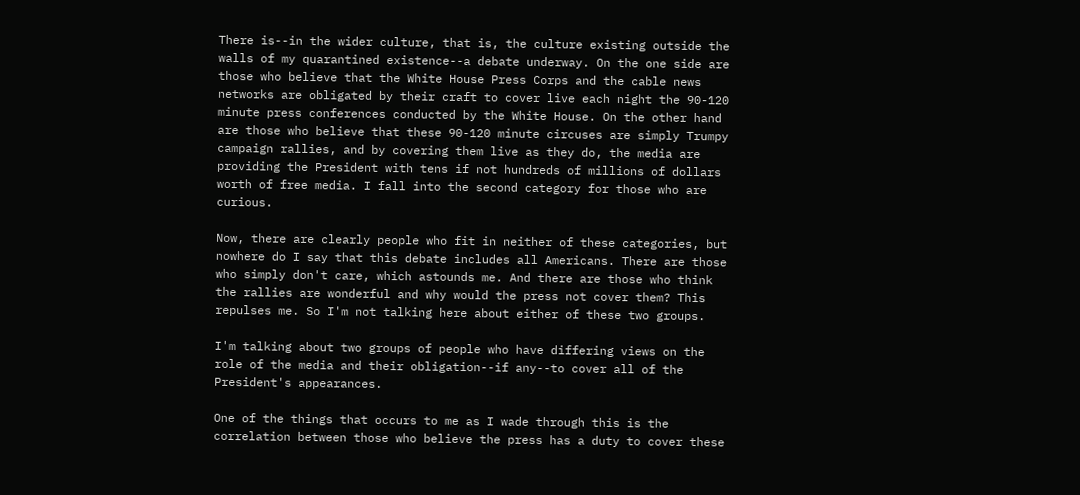There is--in the wider culture, that is, the culture existing outside the walls of my quarantined existence--a debate underway. On the one side are those who believe that the White House Press Corps and the cable news networks are obligated by their craft to cover live each night the 90-120 minute press conferences conducted by the White House. On the other hand are those who believe that these 90-120 minute circuses are simply Trumpy campaign rallies, and by covering them live as they do, the media are providing the President with tens if not hundreds of millions of dollars worth of free media. I fall into the second category for those who are curious.

Now, there are clearly people who fit in neither of these categories, but nowhere do I say that this debate includes all Americans. There are those who simply don't care, which astounds me. And there are those who think the rallies are wonderful and why would the press not cover them? This repulses me. So I'm not talking here about either of these two groups.

I'm talking about two groups of people who have differing views on the role of the media and their obligation--if any--to cover all of the President's appearances.

One of the things that occurs to me as I wade through this is the correlation between those who believe the press has a duty to cover these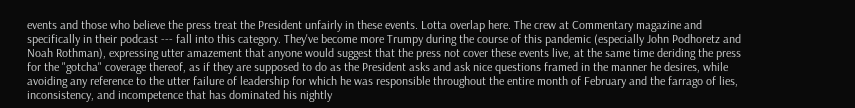events and those who believe the press treat the President unfairly in these events. Lotta overlap here. The crew at Commentary magazine and specifically in their podcast --- fall into this category. They've become more Trumpy during the course of this pandemic (especially John Podhoretz and Noah Rothman), expressing utter amazement that anyone would suggest that the press not cover these events live, at the same time deriding the press for the "gotcha" coverage thereof, as if they are supposed to do as the President asks and ask nice questions framed in the manner he desires, while avoiding any reference to the utter failure of leadership for which he was responsible throughout the entire month of February and the farrago of lies, inconsistency, and incompetence that has dominated his nightly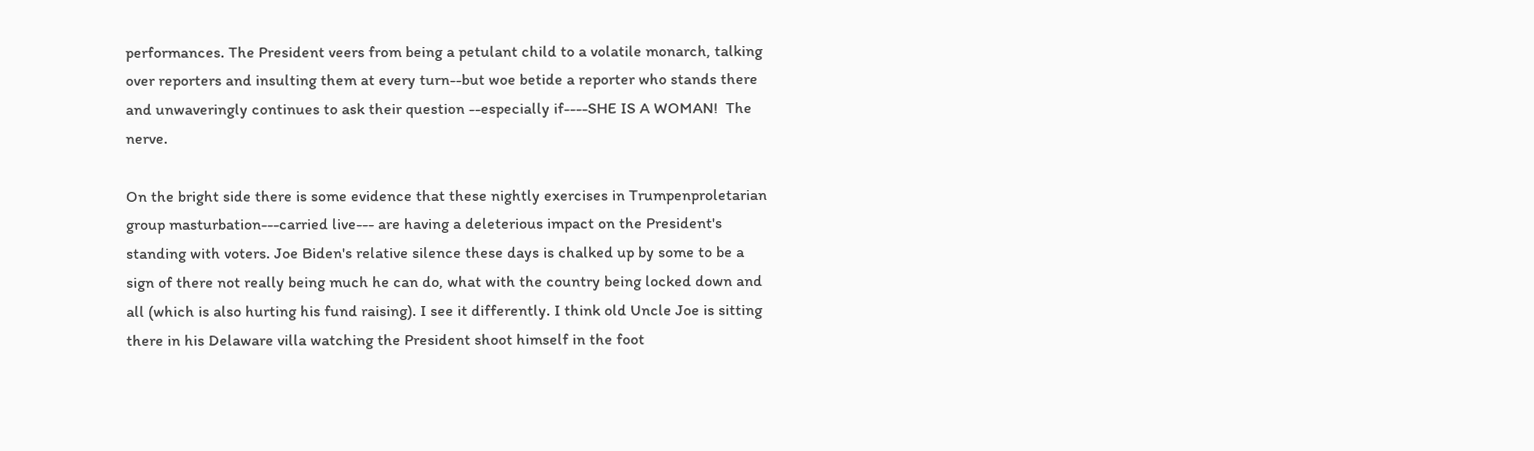performances. The President veers from being a petulant child to a volatile monarch, talking over reporters and insulting them at every turn--but woe betide a reporter who stands there and unwaveringly continues to ask their question --especially if----SHE IS A WOMAN!  The nerve.

On the bright side there is some evidence that these nightly exercises in Trumpenproletarian group masturbation---carried live--- are having a deleterious impact on the President's standing with voters. Joe Biden's relative silence these days is chalked up by some to be a sign of there not really being much he can do, what with the country being locked down and all (which is also hurting his fund raising). I see it differently. I think old Uncle Joe is sitting there in his Delaware villa watching the President shoot himself in the foot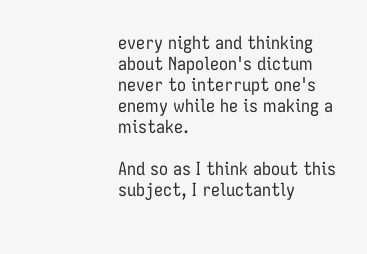every night and thinking about Napoleon's dictum never to interrupt one's enemy while he is making a mistake.

And so as I think about this subject, I reluctantly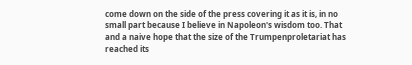come down on the side of the press covering it as it is, in no small part because I believe in Napoleon's wisdom too. That and a naive hope that the size of the Trumpenproletariat has reached its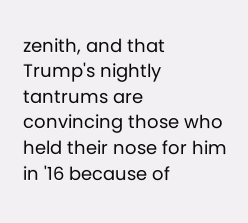zenith, and that Trump's nightly tantrums are convincing those who held their nose for him in '16 because of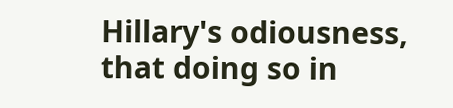Hillary's odiousness,  that doing so in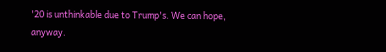'20 is unthinkable due to Trump's. We can hope, anyway.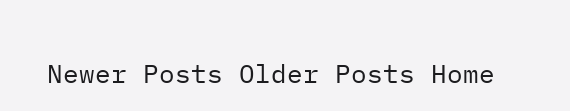Newer Posts Older Posts Home